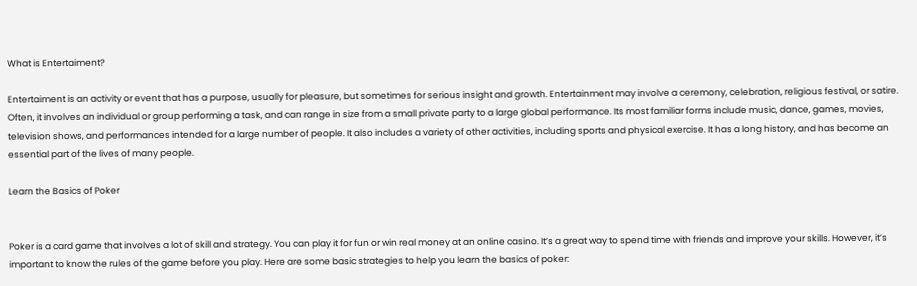What is Entertaiment?

Entertaiment is an activity or event that has a purpose, usually for pleasure, but sometimes for serious insight and growth. Entertainment may involve a ceremony, celebration, religious festival, or satire. Often, it involves an individual or group performing a task, and can range in size from a small private party to a large global performance. Its most familiar forms include music, dance, games, movies, television shows, and performances intended for a large number of people. It also includes a variety of other activities, including sports and physical exercise. It has a long history, and has become an essential part of the lives of many people.

Learn the Basics of Poker


Poker is a card game that involves a lot of skill and strategy. You can play it for fun or win real money at an online casino. It’s a great way to spend time with friends and improve your skills. However, it’s important to know the rules of the game before you play. Here are some basic strategies to help you learn the basics of poker: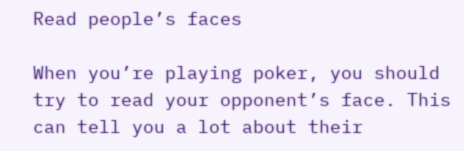Read people’s faces

When you’re playing poker, you should try to read your opponent’s face. This can tell you a lot about their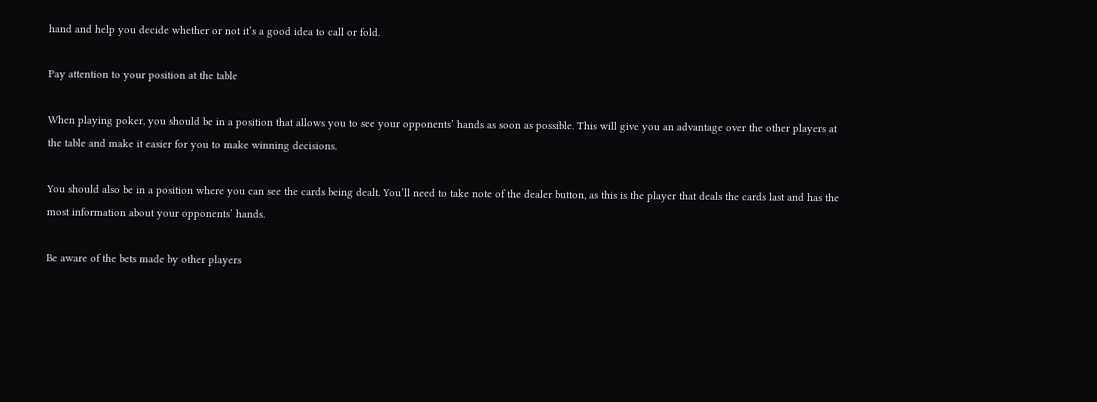hand and help you decide whether or not it’s a good idea to call or fold.

Pay attention to your position at the table

When playing poker, you should be in a position that allows you to see your opponents’ hands as soon as possible. This will give you an advantage over the other players at the table and make it easier for you to make winning decisions.

You should also be in a position where you can see the cards being dealt. You’ll need to take note of the dealer button, as this is the player that deals the cards last and has the most information about your opponents’ hands.

Be aware of the bets made by other players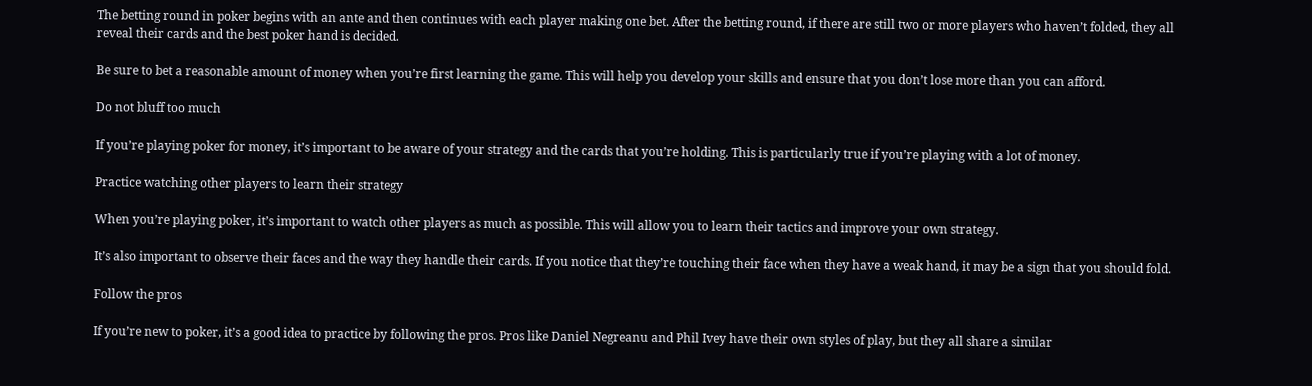The betting round in poker begins with an ante and then continues with each player making one bet. After the betting round, if there are still two or more players who haven’t folded, they all reveal their cards and the best poker hand is decided.

Be sure to bet a reasonable amount of money when you’re first learning the game. This will help you develop your skills and ensure that you don’t lose more than you can afford.

Do not bluff too much

If you’re playing poker for money, it’s important to be aware of your strategy and the cards that you’re holding. This is particularly true if you’re playing with a lot of money.

Practice watching other players to learn their strategy

When you’re playing poker, it’s important to watch other players as much as possible. This will allow you to learn their tactics and improve your own strategy.

It’s also important to observe their faces and the way they handle their cards. If you notice that they’re touching their face when they have a weak hand, it may be a sign that you should fold.

Follow the pros

If you’re new to poker, it’s a good idea to practice by following the pros. Pros like Daniel Negreanu and Phil Ivey have their own styles of play, but they all share a similar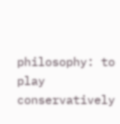philosophy: to play conservatively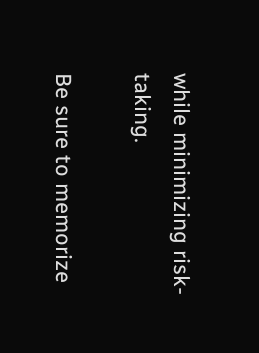while minimizing risk-taking.

Be sure to memorize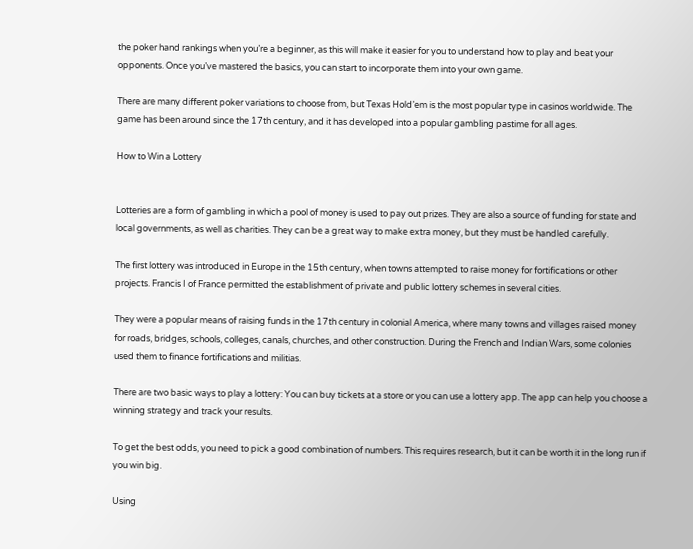the poker hand rankings when you’re a beginner, as this will make it easier for you to understand how to play and beat your opponents. Once you’ve mastered the basics, you can start to incorporate them into your own game.

There are many different poker variations to choose from, but Texas Hold’em is the most popular type in casinos worldwide. The game has been around since the 17th century, and it has developed into a popular gambling pastime for all ages.

How to Win a Lottery


Lotteries are a form of gambling in which a pool of money is used to pay out prizes. They are also a source of funding for state and local governments, as well as charities. They can be a great way to make extra money, but they must be handled carefully.

The first lottery was introduced in Europe in the 15th century, when towns attempted to raise money for fortifications or other projects. Francis I of France permitted the establishment of private and public lottery schemes in several cities.

They were a popular means of raising funds in the 17th century in colonial America, where many towns and villages raised money for roads, bridges, schools, colleges, canals, churches, and other construction. During the French and Indian Wars, some colonies used them to finance fortifications and militias.

There are two basic ways to play a lottery: You can buy tickets at a store or you can use a lottery app. The app can help you choose a winning strategy and track your results.

To get the best odds, you need to pick a good combination of numbers. This requires research, but it can be worth it in the long run if you win big.

Using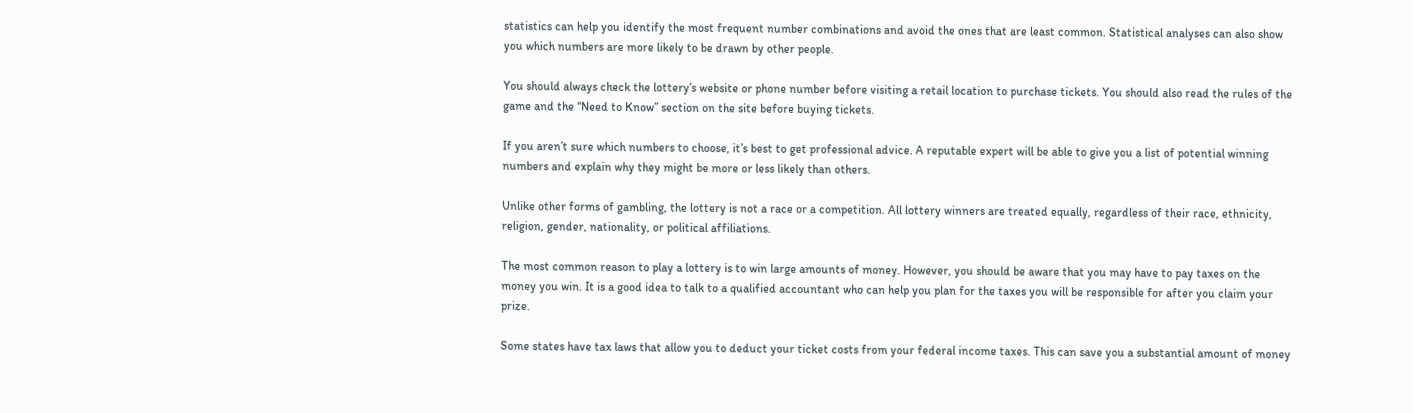statistics can help you identify the most frequent number combinations and avoid the ones that are least common. Statistical analyses can also show you which numbers are more likely to be drawn by other people.

You should always check the lottery’s website or phone number before visiting a retail location to purchase tickets. You should also read the rules of the game and the “Need to Know” section on the site before buying tickets.

If you aren’t sure which numbers to choose, it’s best to get professional advice. A reputable expert will be able to give you a list of potential winning numbers and explain why they might be more or less likely than others.

Unlike other forms of gambling, the lottery is not a race or a competition. All lottery winners are treated equally, regardless of their race, ethnicity, religion, gender, nationality, or political affiliations.

The most common reason to play a lottery is to win large amounts of money. However, you should be aware that you may have to pay taxes on the money you win. It is a good idea to talk to a qualified accountant who can help you plan for the taxes you will be responsible for after you claim your prize.

Some states have tax laws that allow you to deduct your ticket costs from your federal income taxes. This can save you a substantial amount of money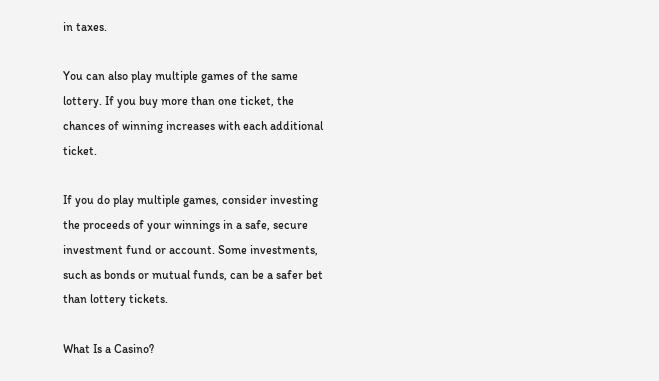in taxes.

You can also play multiple games of the same lottery. If you buy more than one ticket, the chances of winning increases with each additional ticket.

If you do play multiple games, consider investing the proceeds of your winnings in a safe, secure investment fund or account. Some investments, such as bonds or mutual funds, can be a safer bet than lottery tickets.

What Is a Casino?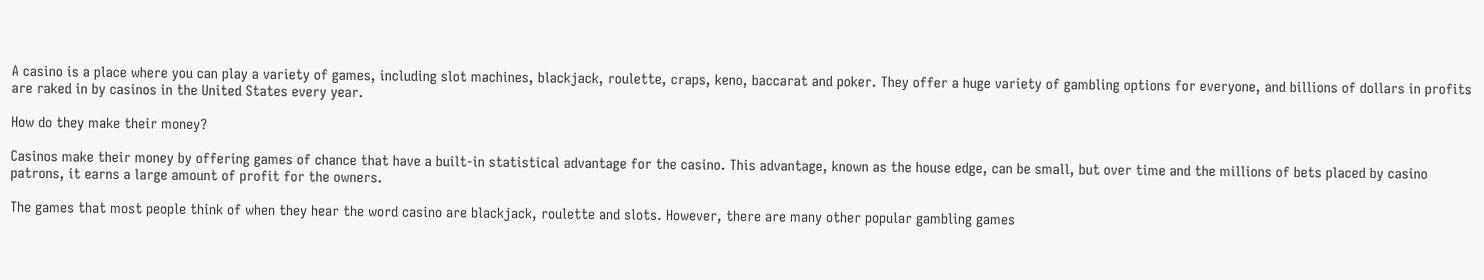A casino is a place where you can play a variety of games, including slot machines, blackjack, roulette, craps, keno, baccarat and poker. They offer a huge variety of gambling options for everyone, and billions of dollars in profits are raked in by casinos in the United States every year.

How do they make their money?

Casinos make their money by offering games of chance that have a built-in statistical advantage for the casino. This advantage, known as the house edge, can be small, but over time and the millions of bets placed by casino patrons, it earns a large amount of profit for the owners.

The games that most people think of when they hear the word casino are blackjack, roulette and slots. However, there are many other popular gambling games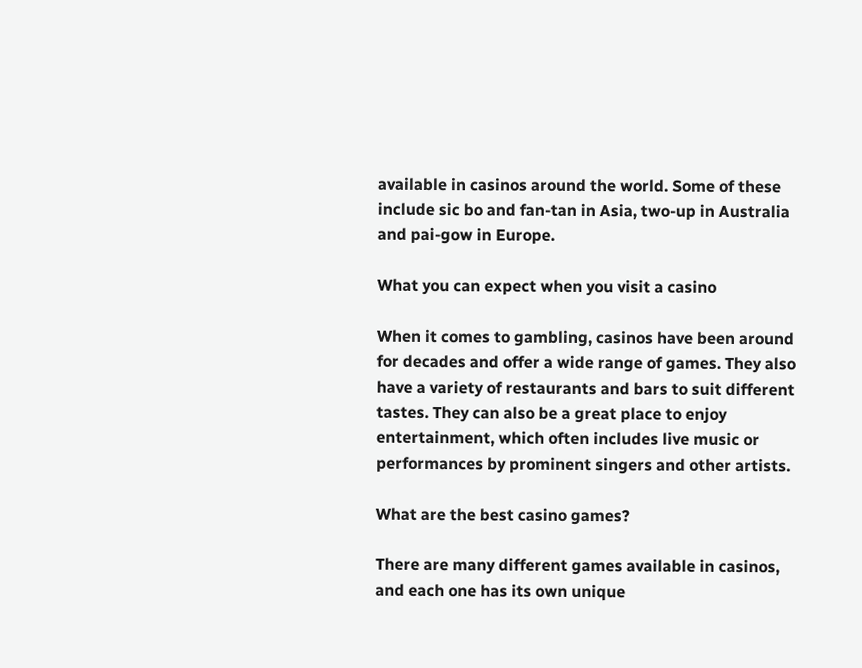available in casinos around the world. Some of these include sic bo and fan-tan in Asia, two-up in Australia and pai-gow in Europe.

What you can expect when you visit a casino

When it comes to gambling, casinos have been around for decades and offer a wide range of games. They also have a variety of restaurants and bars to suit different tastes. They can also be a great place to enjoy entertainment, which often includes live music or performances by prominent singers and other artists.

What are the best casino games?

There are many different games available in casinos, and each one has its own unique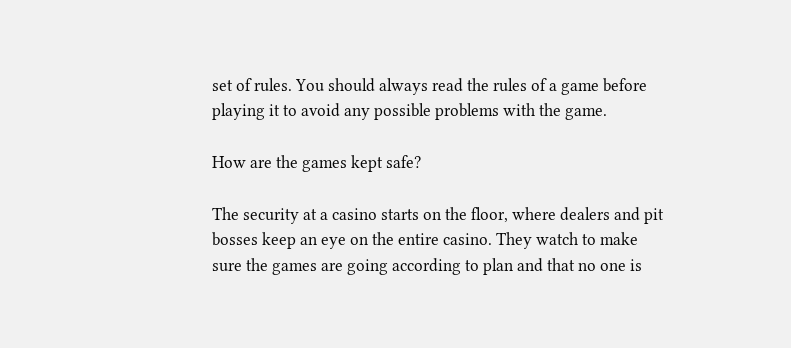set of rules. You should always read the rules of a game before playing it to avoid any possible problems with the game.

How are the games kept safe?

The security at a casino starts on the floor, where dealers and pit bosses keep an eye on the entire casino. They watch to make sure the games are going according to plan and that no one is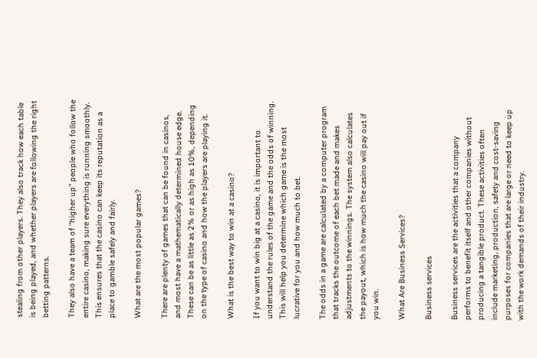stealing from other players. They also track how each table is being played, and whether players are following the right betting patterns.

They also have a team of “higher up” people who follow the entire casino, making sure everything is running smoothly. This ensures that the casino can keep its reputation as a place to gamble safely and fairly.

What are the most popular games?

There are plenty of games that can be found in casinos, and most have a mathematically determined house edge. These can be as little as 2% or as high as 10%, depending on the type of casino and how the players are playing it.

What is the best way to win at a casino?

If you want to win big at a casino, it is important to understand the rules of the game and the odds of winning. This will help you determine which game is the most lucrative for you and how much to bet.

The odds in a game are calculated by a computer program that tracks the outcome of each bet made and makes adjustments to the winnings. The system also calculates the payout, which is how much the casino will pay out if you win.

What Are Business Services?

Business services

Business services are the activities that a company performs to benefit itself and other companies without producing a tangible product. These activities often include marketing, production, safety and cost-saving purposes for companies that are large or need to keep up with the work demands of their industry.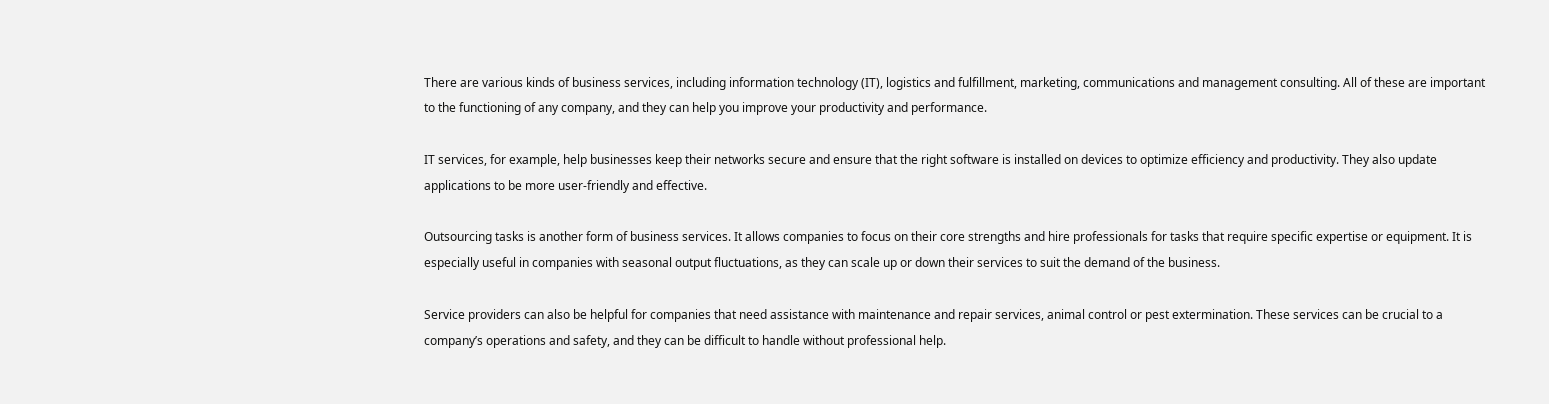There are various kinds of business services, including information technology (IT), logistics and fulfillment, marketing, communications and management consulting. All of these are important to the functioning of any company, and they can help you improve your productivity and performance.

IT services, for example, help businesses keep their networks secure and ensure that the right software is installed on devices to optimize efficiency and productivity. They also update applications to be more user-friendly and effective.

Outsourcing tasks is another form of business services. It allows companies to focus on their core strengths and hire professionals for tasks that require specific expertise or equipment. It is especially useful in companies with seasonal output fluctuations, as they can scale up or down their services to suit the demand of the business.

Service providers can also be helpful for companies that need assistance with maintenance and repair services, animal control or pest extermination. These services can be crucial to a company’s operations and safety, and they can be difficult to handle without professional help.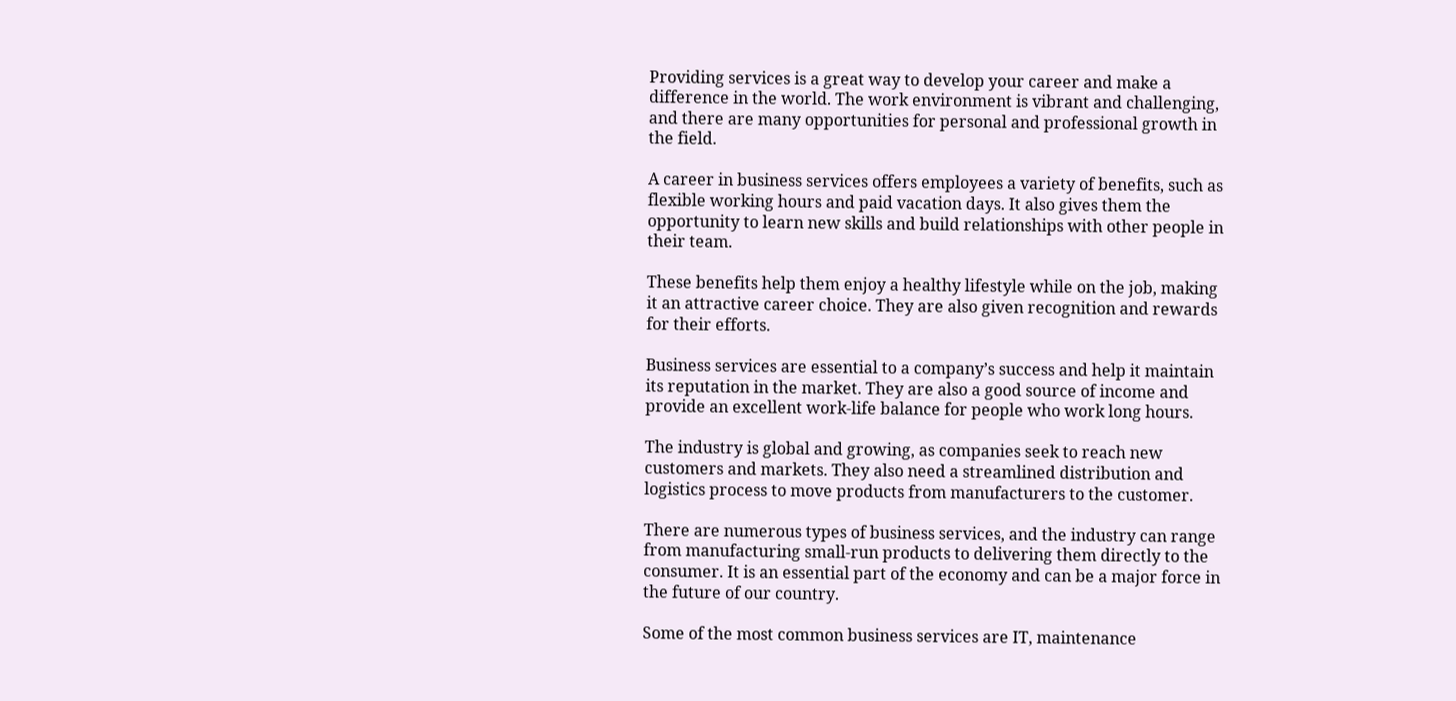Providing services is a great way to develop your career and make a difference in the world. The work environment is vibrant and challenging, and there are many opportunities for personal and professional growth in the field.

A career in business services offers employees a variety of benefits, such as flexible working hours and paid vacation days. It also gives them the opportunity to learn new skills and build relationships with other people in their team.

These benefits help them enjoy a healthy lifestyle while on the job, making it an attractive career choice. They are also given recognition and rewards for their efforts.

Business services are essential to a company’s success and help it maintain its reputation in the market. They are also a good source of income and provide an excellent work-life balance for people who work long hours.

The industry is global and growing, as companies seek to reach new customers and markets. They also need a streamlined distribution and logistics process to move products from manufacturers to the customer.

There are numerous types of business services, and the industry can range from manufacturing small-run products to delivering them directly to the consumer. It is an essential part of the economy and can be a major force in the future of our country.

Some of the most common business services are IT, maintenance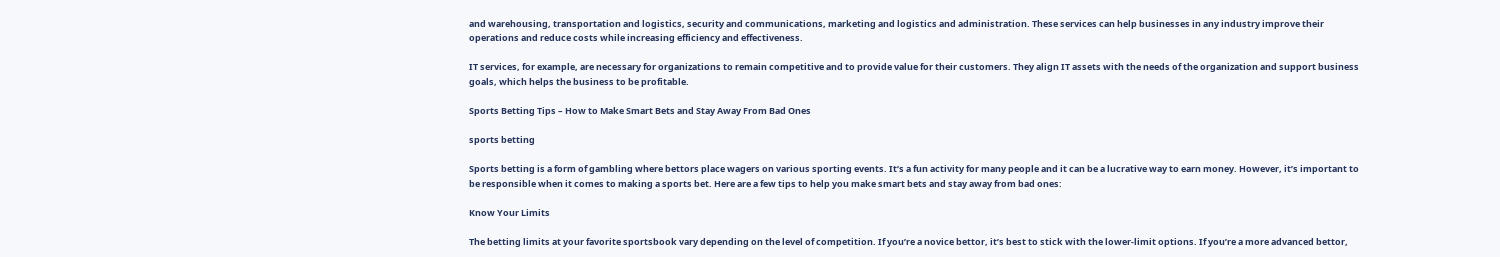and warehousing, transportation and logistics, security and communications, marketing and logistics and administration. These services can help businesses in any industry improve their operations and reduce costs while increasing efficiency and effectiveness.

IT services, for example, are necessary for organizations to remain competitive and to provide value for their customers. They align IT assets with the needs of the organization and support business goals, which helps the business to be profitable.

Sports Betting Tips – How to Make Smart Bets and Stay Away From Bad Ones

sports betting

Sports betting is a form of gambling where bettors place wagers on various sporting events. It’s a fun activity for many people and it can be a lucrative way to earn money. However, it’s important to be responsible when it comes to making a sports bet. Here are a few tips to help you make smart bets and stay away from bad ones:

Know Your Limits

The betting limits at your favorite sportsbook vary depending on the level of competition. If you’re a novice bettor, it’s best to stick with the lower-limit options. If you’re a more advanced bettor,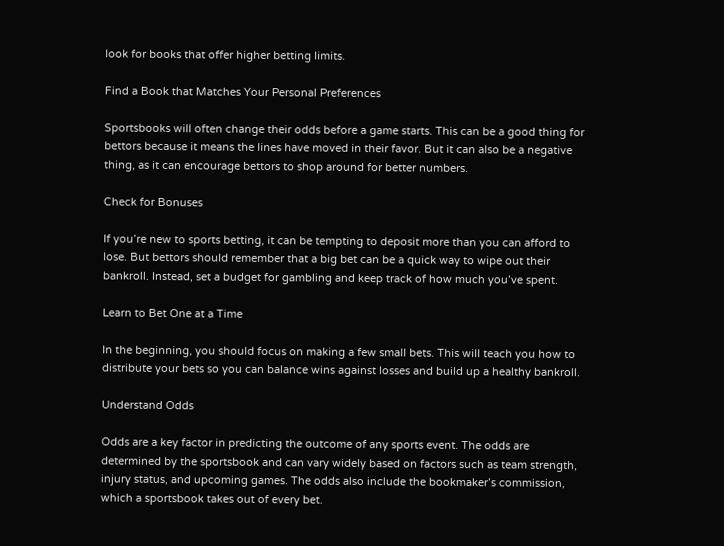look for books that offer higher betting limits.

Find a Book that Matches Your Personal Preferences

Sportsbooks will often change their odds before a game starts. This can be a good thing for bettors because it means the lines have moved in their favor. But it can also be a negative thing, as it can encourage bettors to shop around for better numbers.

Check for Bonuses

If you’re new to sports betting, it can be tempting to deposit more than you can afford to lose. But bettors should remember that a big bet can be a quick way to wipe out their bankroll. Instead, set a budget for gambling and keep track of how much you’ve spent.

Learn to Bet One at a Time

In the beginning, you should focus on making a few small bets. This will teach you how to distribute your bets so you can balance wins against losses and build up a healthy bankroll.

Understand Odds

Odds are a key factor in predicting the outcome of any sports event. The odds are determined by the sportsbook and can vary widely based on factors such as team strength, injury status, and upcoming games. The odds also include the bookmaker’s commission, which a sportsbook takes out of every bet.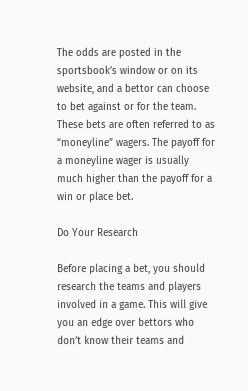The odds are posted in the sportsbook’s window or on its website, and a bettor can choose to bet against or for the team. These bets are often referred to as “moneyline” wagers. The payoff for a moneyline wager is usually much higher than the payoff for a win or place bet.

Do Your Research

Before placing a bet, you should research the teams and players involved in a game. This will give you an edge over bettors who don’t know their teams and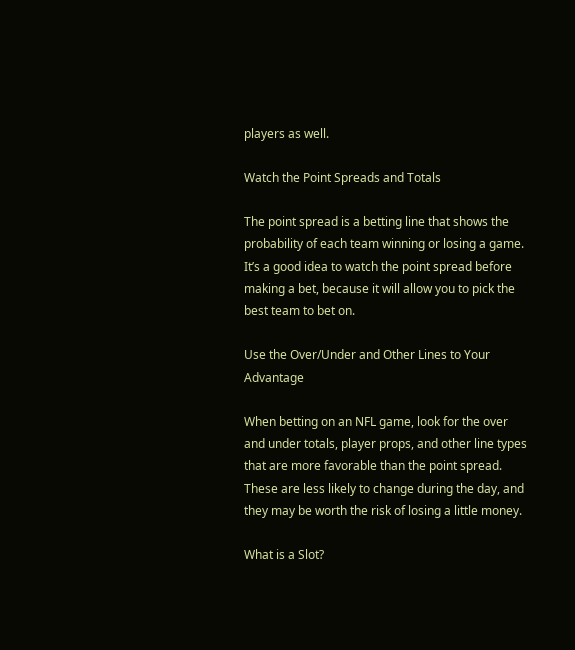players as well.

Watch the Point Spreads and Totals

The point spread is a betting line that shows the probability of each team winning or losing a game. It’s a good idea to watch the point spread before making a bet, because it will allow you to pick the best team to bet on.

Use the Over/Under and Other Lines to Your Advantage

When betting on an NFL game, look for the over and under totals, player props, and other line types that are more favorable than the point spread. These are less likely to change during the day, and they may be worth the risk of losing a little money.

What is a Slot?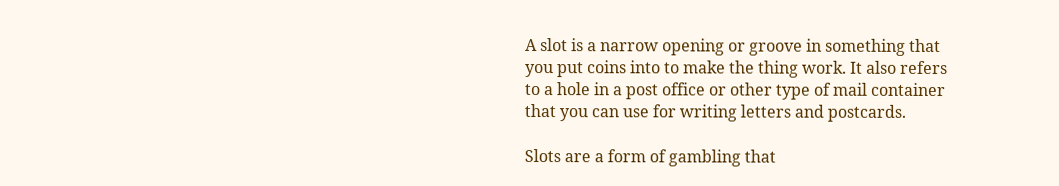A slot is a narrow opening or groove in something that you put coins into to make the thing work. It also refers to a hole in a post office or other type of mail container that you can use for writing letters and postcards.

Slots are a form of gambling that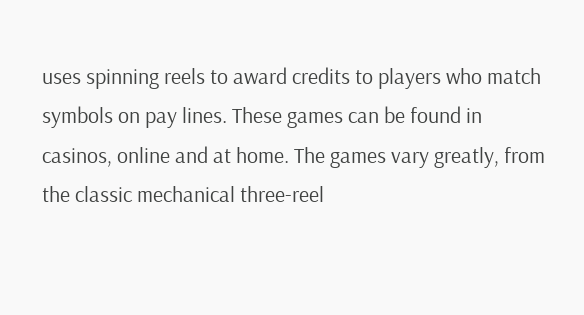uses spinning reels to award credits to players who match symbols on pay lines. These games can be found in casinos, online and at home. The games vary greatly, from the classic mechanical three-reel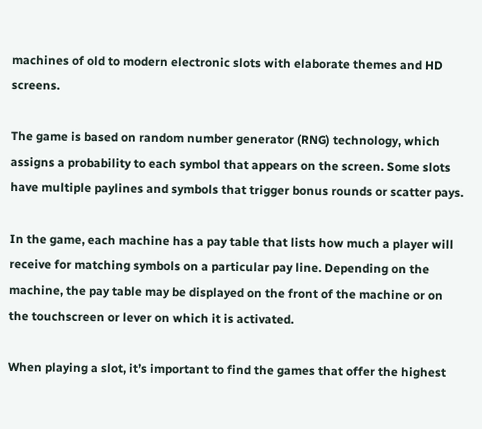machines of old to modern electronic slots with elaborate themes and HD screens.

The game is based on random number generator (RNG) technology, which assigns a probability to each symbol that appears on the screen. Some slots have multiple paylines and symbols that trigger bonus rounds or scatter pays.

In the game, each machine has a pay table that lists how much a player will receive for matching symbols on a particular pay line. Depending on the machine, the pay table may be displayed on the front of the machine or on the touchscreen or lever on which it is activated.

When playing a slot, it’s important to find the games that offer the highest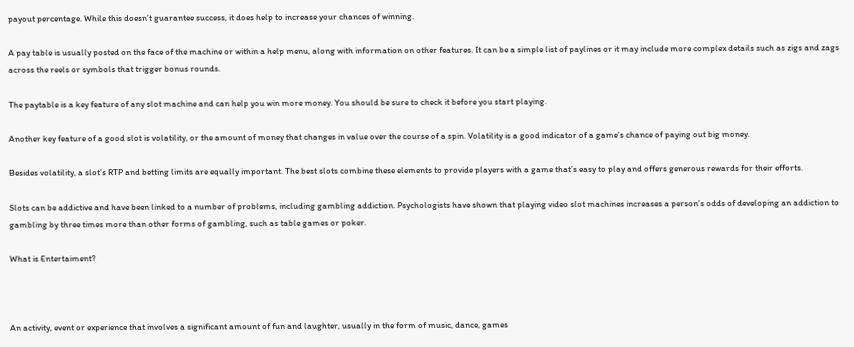payout percentage. While this doesn’t guarantee success, it does help to increase your chances of winning.

A pay table is usually posted on the face of the machine or within a help menu, along with information on other features. It can be a simple list of paylines or it may include more complex details such as zigs and zags across the reels or symbols that trigger bonus rounds.

The paytable is a key feature of any slot machine and can help you win more money. You should be sure to check it before you start playing.

Another key feature of a good slot is volatility, or the amount of money that changes in value over the course of a spin. Volatility is a good indicator of a game’s chance of paying out big money.

Besides volatility, a slot’s RTP and betting limits are equally important. The best slots combine these elements to provide players with a game that’s easy to play and offers generous rewards for their efforts.

Slots can be addictive and have been linked to a number of problems, including gambling addiction. Psychologists have shown that playing video slot machines increases a person’s odds of developing an addiction to gambling by three times more than other forms of gambling, such as table games or poker.

What is Entertaiment?



An activity, event or experience that involves a significant amount of fun and laughter, usually in the form of music, dance, games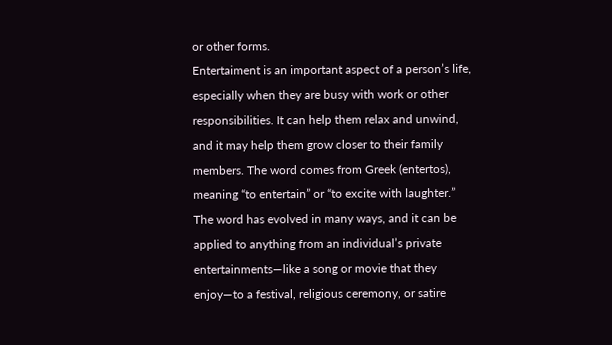or other forms.
Entertaiment is an important aspect of a person’s life, especially when they are busy with work or other responsibilities. It can help them relax and unwind, and it may help them grow closer to their family members. The word comes from Greek (entertos), meaning “to entertain” or “to excite with laughter.”
The word has evolved in many ways, and it can be applied to anything from an individual’s private entertainments—like a song or movie that they enjoy—to a festival, religious ceremony, or satire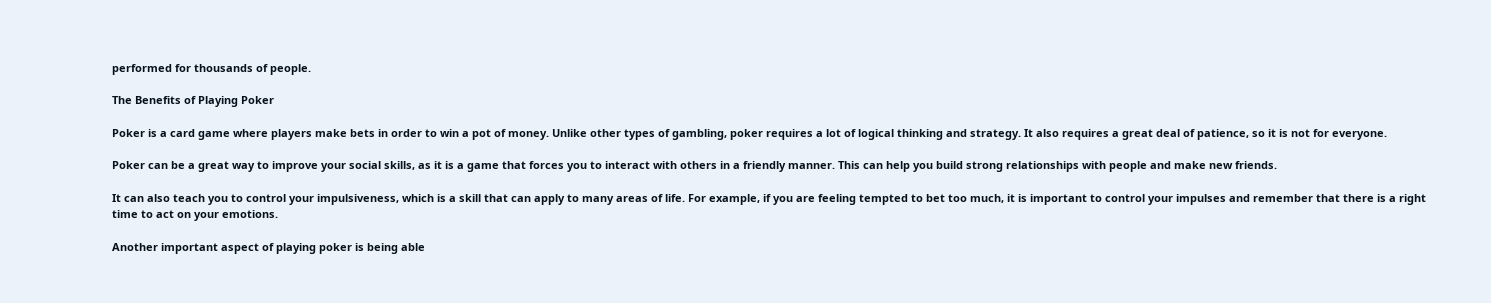performed for thousands of people.

The Benefits of Playing Poker

Poker is a card game where players make bets in order to win a pot of money. Unlike other types of gambling, poker requires a lot of logical thinking and strategy. It also requires a great deal of patience, so it is not for everyone.

Poker can be a great way to improve your social skills, as it is a game that forces you to interact with others in a friendly manner. This can help you build strong relationships with people and make new friends.

It can also teach you to control your impulsiveness, which is a skill that can apply to many areas of life. For example, if you are feeling tempted to bet too much, it is important to control your impulses and remember that there is a right time to act on your emotions.

Another important aspect of playing poker is being able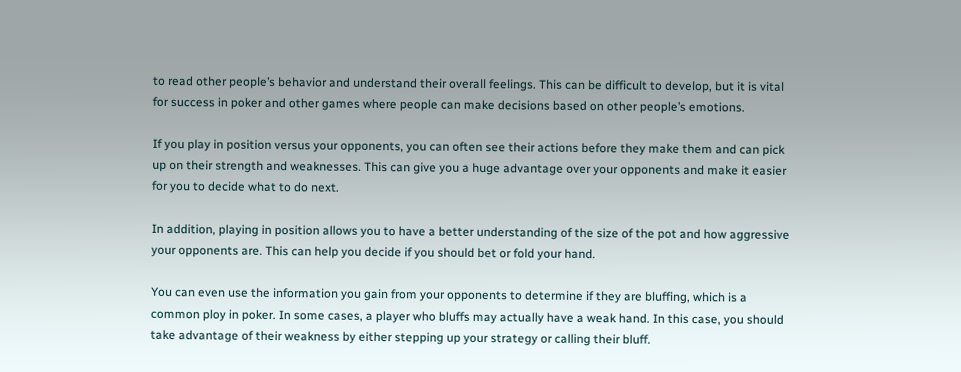to read other people’s behavior and understand their overall feelings. This can be difficult to develop, but it is vital for success in poker and other games where people can make decisions based on other people’s emotions.

If you play in position versus your opponents, you can often see their actions before they make them and can pick up on their strength and weaknesses. This can give you a huge advantage over your opponents and make it easier for you to decide what to do next.

In addition, playing in position allows you to have a better understanding of the size of the pot and how aggressive your opponents are. This can help you decide if you should bet or fold your hand.

You can even use the information you gain from your opponents to determine if they are bluffing, which is a common ploy in poker. In some cases, a player who bluffs may actually have a weak hand. In this case, you should take advantage of their weakness by either stepping up your strategy or calling their bluff.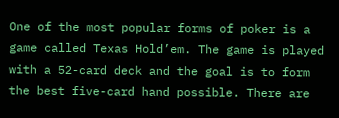One of the most popular forms of poker is a game called Texas Hold’em. The game is played with a 52-card deck and the goal is to form the best five-card hand possible. There are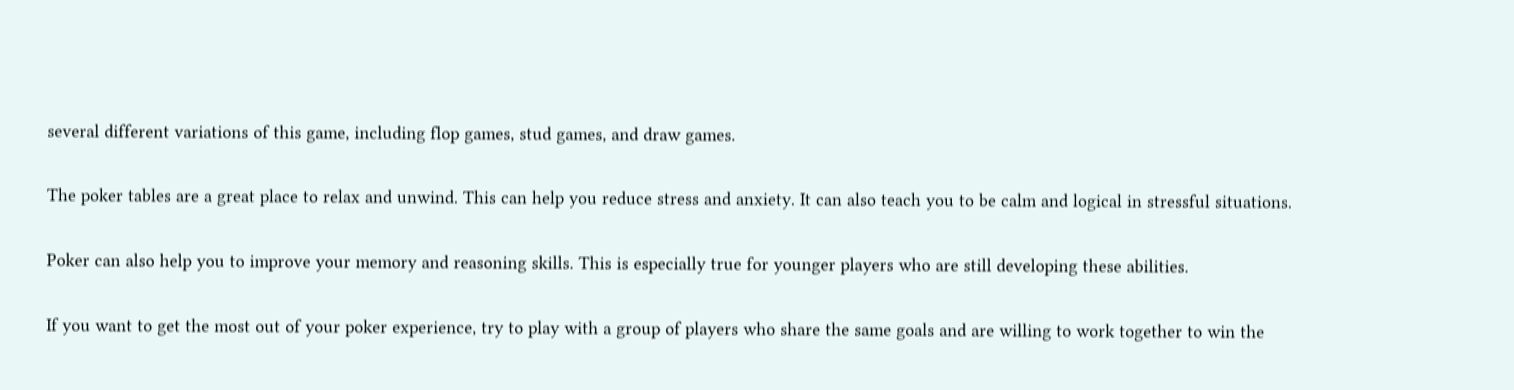several different variations of this game, including flop games, stud games, and draw games.

The poker tables are a great place to relax and unwind. This can help you reduce stress and anxiety. It can also teach you to be calm and logical in stressful situations.

Poker can also help you to improve your memory and reasoning skills. This is especially true for younger players who are still developing these abilities.

If you want to get the most out of your poker experience, try to play with a group of players who share the same goals and are willing to work together to win the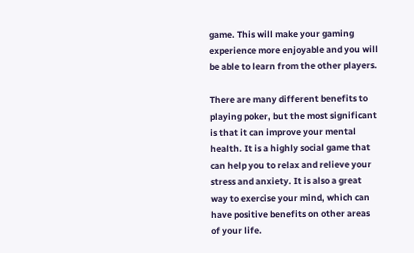game. This will make your gaming experience more enjoyable and you will be able to learn from the other players.

There are many different benefits to playing poker, but the most significant is that it can improve your mental health. It is a highly social game that can help you to relax and relieve your stress and anxiety. It is also a great way to exercise your mind, which can have positive benefits on other areas of your life.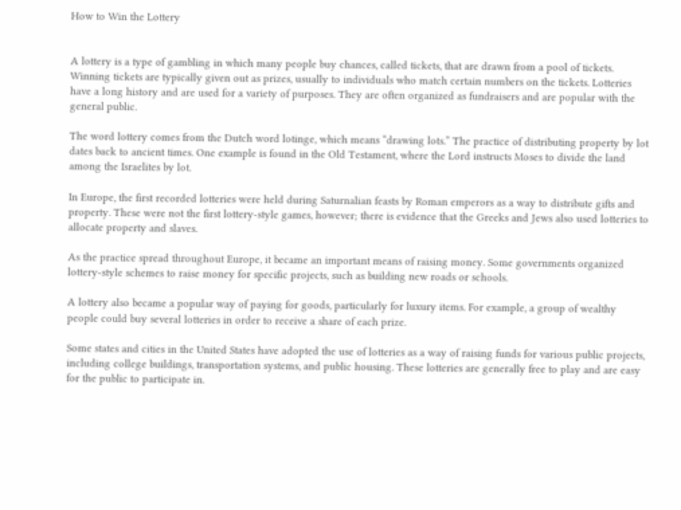How to Win the Lottery


A lottery is a type of gambling in which many people buy chances, called tickets, that are drawn from a pool of tickets. Winning tickets are typically given out as prizes, usually to individuals who match certain numbers on the tickets. Lotteries have a long history and are used for a variety of purposes. They are often organized as fundraisers and are popular with the general public.

The word lottery comes from the Dutch word lotinge, which means “drawing lots.” The practice of distributing property by lot dates back to ancient times. One example is found in the Old Testament, where the Lord instructs Moses to divide the land among the Israelites by lot.

In Europe, the first recorded lotteries were held during Saturnalian feasts by Roman emperors as a way to distribute gifts and property. These were not the first lottery-style games, however; there is evidence that the Greeks and Jews also used lotteries to allocate property and slaves.

As the practice spread throughout Europe, it became an important means of raising money. Some governments organized lottery-style schemes to raise money for specific projects, such as building new roads or schools.

A lottery also became a popular way of paying for goods, particularly for luxury items. For example, a group of wealthy people could buy several lotteries in order to receive a share of each prize.

Some states and cities in the United States have adopted the use of lotteries as a way of raising funds for various public projects, including college buildings, transportation systems, and public housing. These lotteries are generally free to play and are easy for the public to participate in.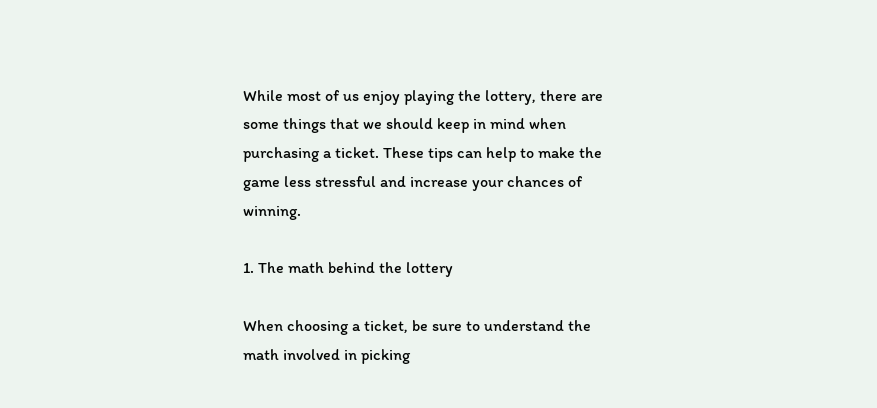While most of us enjoy playing the lottery, there are some things that we should keep in mind when purchasing a ticket. These tips can help to make the game less stressful and increase your chances of winning.

1. The math behind the lottery

When choosing a ticket, be sure to understand the math involved in picking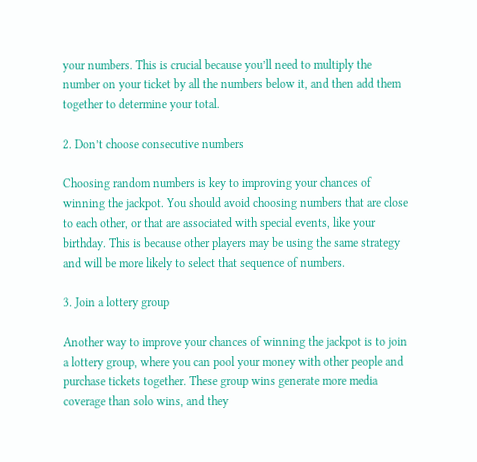your numbers. This is crucial because you’ll need to multiply the number on your ticket by all the numbers below it, and then add them together to determine your total.

2. Don’t choose consecutive numbers

Choosing random numbers is key to improving your chances of winning the jackpot. You should avoid choosing numbers that are close to each other, or that are associated with special events, like your birthday. This is because other players may be using the same strategy and will be more likely to select that sequence of numbers.

3. Join a lottery group

Another way to improve your chances of winning the jackpot is to join a lottery group, where you can pool your money with other people and purchase tickets together. These group wins generate more media coverage than solo wins, and they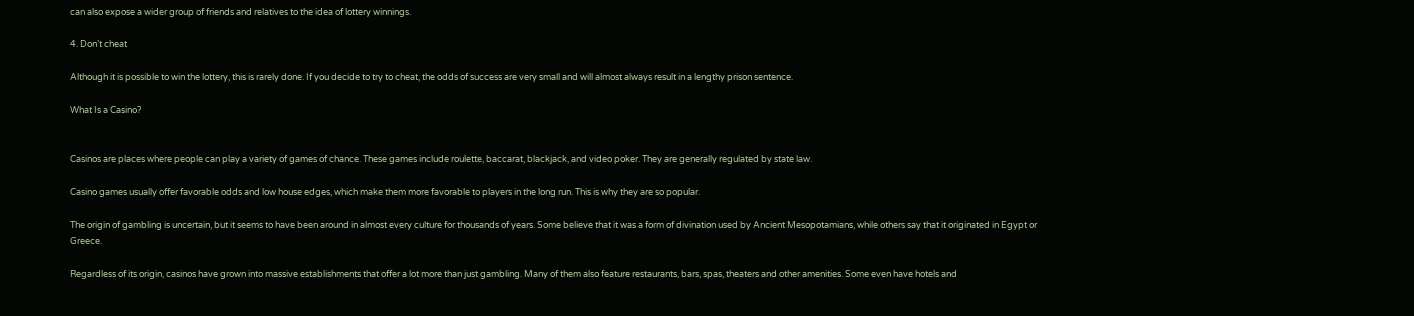can also expose a wider group of friends and relatives to the idea of lottery winnings.

4. Don’t cheat

Although it is possible to win the lottery, this is rarely done. If you decide to try to cheat, the odds of success are very small and will almost always result in a lengthy prison sentence.

What Is a Casino?


Casinos are places where people can play a variety of games of chance. These games include roulette, baccarat, blackjack, and video poker. They are generally regulated by state law.

Casino games usually offer favorable odds and low house edges, which make them more favorable to players in the long run. This is why they are so popular.

The origin of gambling is uncertain, but it seems to have been around in almost every culture for thousands of years. Some believe that it was a form of divination used by Ancient Mesopotamians, while others say that it originated in Egypt or Greece.

Regardless of its origin, casinos have grown into massive establishments that offer a lot more than just gambling. Many of them also feature restaurants, bars, spas, theaters and other amenities. Some even have hotels and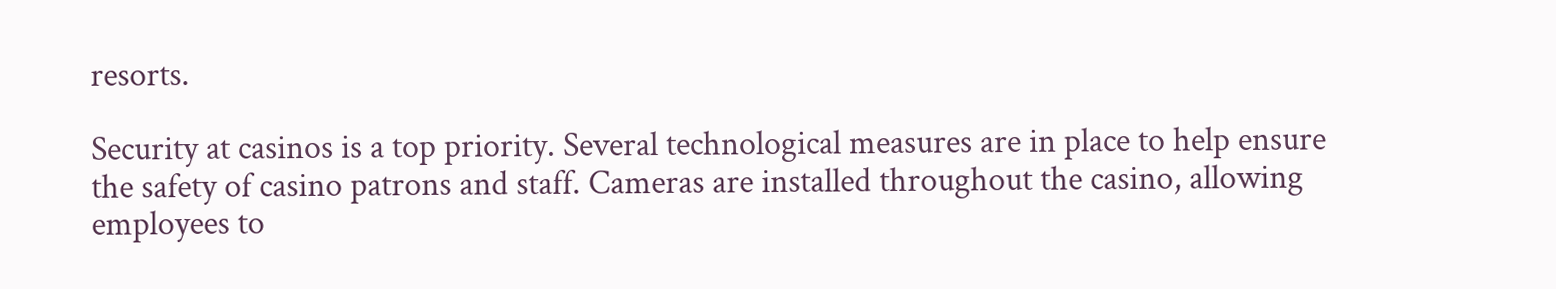resorts.

Security at casinos is a top priority. Several technological measures are in place to help ensure the safety of casino patrons and staff. Cameras are installed throughout the casino, allowing employees to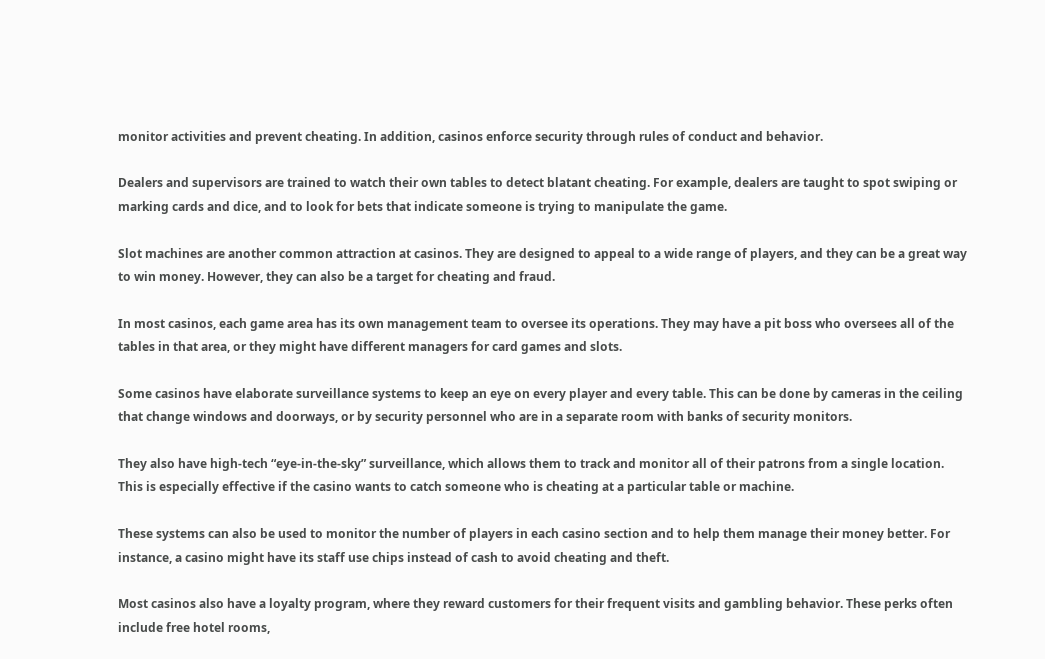monitor activities and prevent cheating. In addition, casinos enforce security through rules of conduct and behavior.

Dealers and supervisors are trained to watch their own tables to detect blatant cheating. For example, dealers are taught to spot swiping or marking cards and dice, and to look for bets that indicate someone is trying to manipulate the game.

Slot machines are another common attraction at casinos. They are designed to appeal to a wide range of players, and they can be a great way to win money. However, they can also be a target for cheating and fraud.

In most casinos, each game area has its own management team to oversee its operations. They may have a pit boss who oversees all of the tables in that area, or they might have different managers for card games and slots.

Some casinos have elaborate surveillance systems to keep an eye on every player and every table. This can be done by cameras in the ceiling that change windows and doorways, or by security personnel who are in a separate room with banks of security monitors.

They also have high-tech “eye-in-the-sky” surveillance, which allows them to track and monitor all of their patrons from a single location. This is especially effective if the casino wants to catch someone who is cheating at a particular table or machine.

These systems can also be used to monitor the number of players in each casino section and to help them manage their money better. For instance, a casino might have its staff use chips instead of cash to avoid cheating and theft.

Most casinos also have a loyalty program, where they reward customers for their frequent visits and gambling behavior. These perks often include free hotel rooms,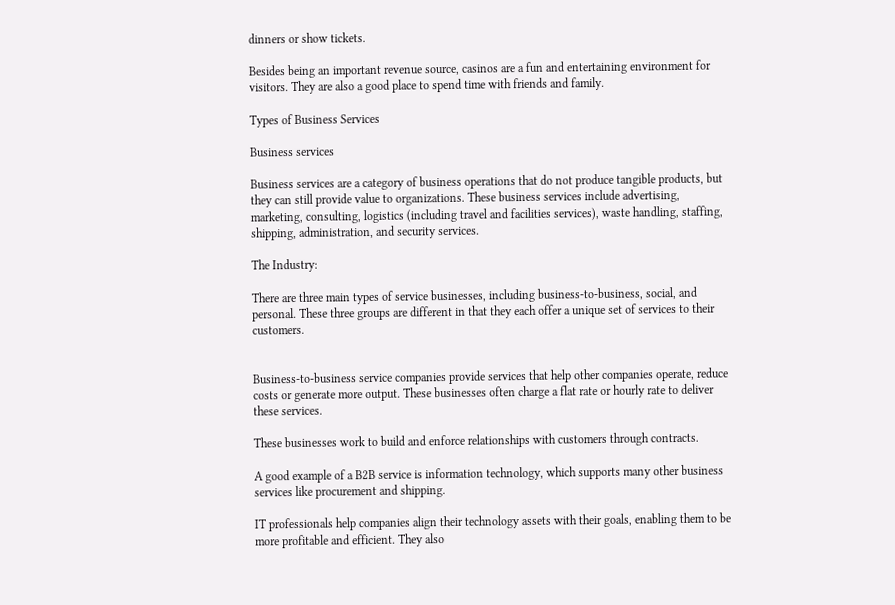dinners or show tickets.

Besides being an important revenue source, casinos are a fun and entertaining environment for visitors. They are also a good place to spend time with friends and family.

Types of Business Services

Business services

Business services are a category of business operations that do not produce tangible products, but they can still provide value to organizations. These business services include advertising, marketing, consulting, logistics (including travel and facilities services), waste handling, staffing, shipping, administration, and security services.

The Industry:

There are three main types of service businesses, including business-to-business, social, and personal. These three groups are different in that they each offer a unique set of services to their customers.


Business-to-business service companies provide services that help other companies operate, reduce costs or generate more output. These businesses often charge a flat rate or hourly rate to deliver these services.

These businesses work to build and enforce relationships with customers through contracts.

A good example of a B2B service is information technology, which supports many other business services like procurement and shipping.

IT professionals help companies align their technology assets with their goals, enabling them to be more profitable and efficient. They also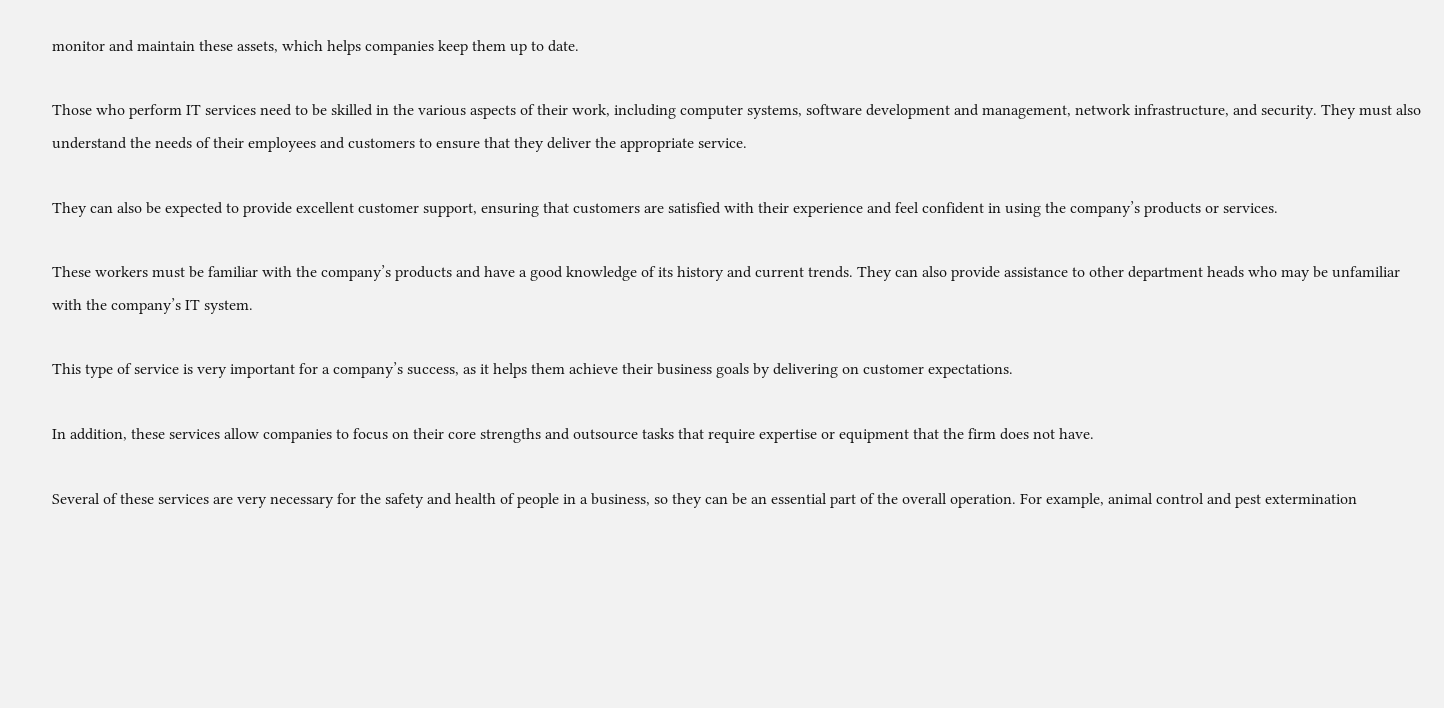monitor and maintain these assets, which helps companies keep them up to date.

Those who perform IT services need to be skilled in the various aspects of their work, including computer systems, software development and management, network infrastructure, and security. They must also understand the needs of their employees and customers to ensure that they deliver the appropriate service.

They can also be expected to provide excellent customer support, ensuring that customers are satisfied with their experience and feel confident in using the company’s products or services.

These workers must be familiar with the company’s products and have a good knowledge of its history and current trends. They can also provide assistance to other department heads who may be unfamiliar with the company’s IT system.

This type of service is very important for a company’s success, as it helps them achieve their business goals by delivering on customer expectations.

In addition, these services allow companies to focus on their core strengths and outsource tasks that require expertise or equipment that the firm does not have.

Several of these services are very necessary for the safety and health of people in a business, so they can be an essential part of the overall operation. For example, animal control and pest extermination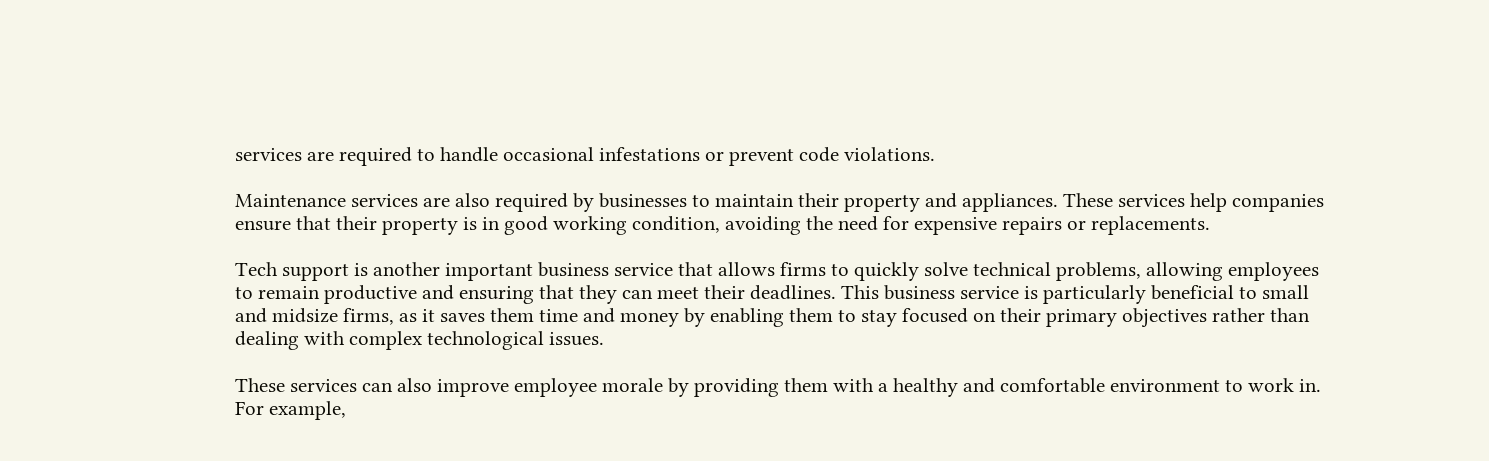services are required to handle occasional infestations or prevent code violations.

Maintenance services are also required by businesses to maintain their property and appliances. These services help companies ensure that their property is in good working condition, avoiding the need for expensive repairs or replacements.

Tech support is another important business service that allows firms to quickly solve technical problems, allowing employees to remain productive and ensuring that they can meet their deadlines. This business service is particularly beneficial to small and midsize firms, as it saves them time and money by enabling them to stay focused on their primary objectives rather than dealing with complex technological issues.

These services can also improve employee morale by providing them with a healthy and comfortable environment to work in. For example,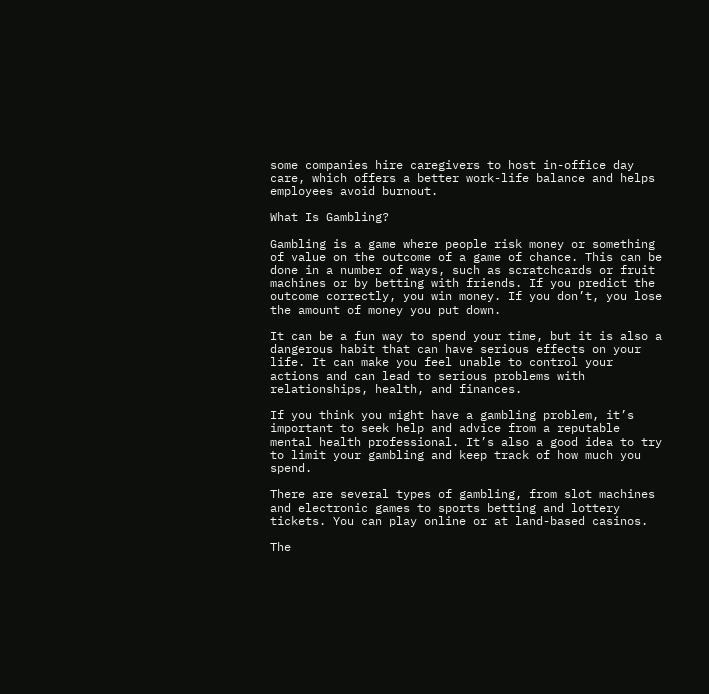some companies hire caregivers to host in-office day care, which offers a better work-life balance and helps employees avoid burnout.

What Is Gambling?

Gambling is a game where people risk money or something of value on the outcome of a game of chance. This can be done in a number of ways, such as scratchcards or fruit machines or by betting with friends. If you predict the outcome correctly, you win money. If you don’t, you lose the amount of money you put down.

It can be a fun way to spend your time, but it is also a dangerous habit that can have serious effects on your life. It can make you feel unable to control your actions and can lead to serious problems with relationships, health, and finances.

If you think you might have a gambling problem, it’s important to seek help and advice from a reputable mental health professional. It’s also a good idea to try to limit your gambling and keep track of how much you spend.

There are several types of gambling, from slot machines and electronic games to sports betting and lottery tickets. You can play online or at land-based casinos.

The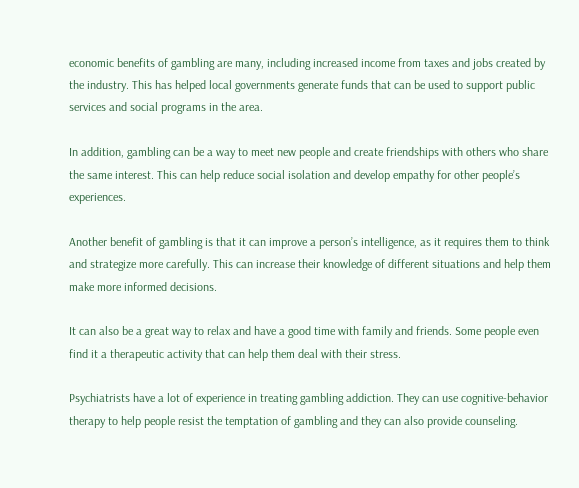economic benefits of gambling are many, including increased income from taxes and jobs created by the industry. This has helped local governments generate funds that can be used to support public services and social programs in the area.

In addition, gambling can be a way to meet new people and create friendships with others who share the same interest. This can help reduce social isolation and develop empathy for other people’s experiences.

Another benefit of gambling is that it can improve a person’s intelligence, as it requires them to think and strategize more carefully. This can increase their knowledge of different situations and help them make more informed decisions.

It can also be a great way to relax and have a good time with family and friends. Some people even find it a therapeutic activity that can help them deal with their stress.

Psychiatrists have a lot of experience in treating gambling addiction. They can use cognitive-behavior therapy to help people resist the temptation of gambling and they can also provide counseling.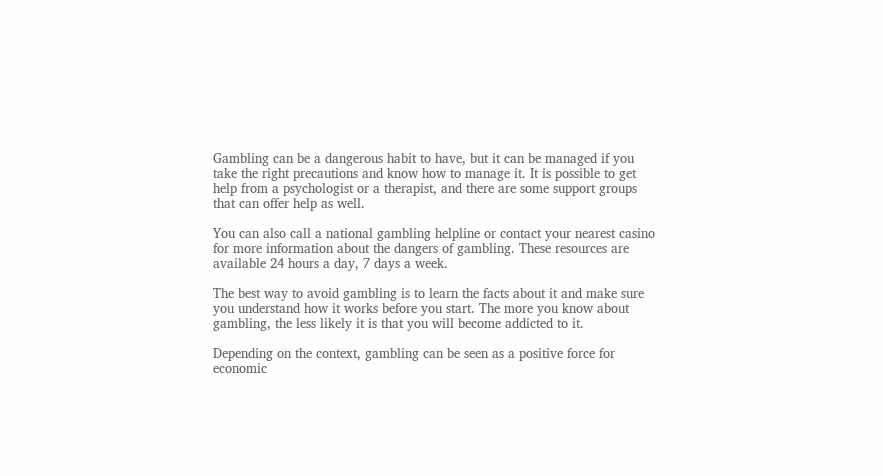Gambling can be a dangerous habit to have, but it can be managed if you take the right precautions and know how to manage it. It is possible to get help from a psychologist or a therapist, and there are some support groups that can offer help as well.

You can also call a national gambling helpline or contact your nearest casino for more information about the dangers of gambling. These resources are available 24 hours a day, 7 days a week.

The best way to avoid gambling is to learn the facts about it and make sure you understand how it works before you start. The more you know about gambling, the less likely it is that you will become addicted to it.

Depending on the context, gambling can be seen as a positive force for economic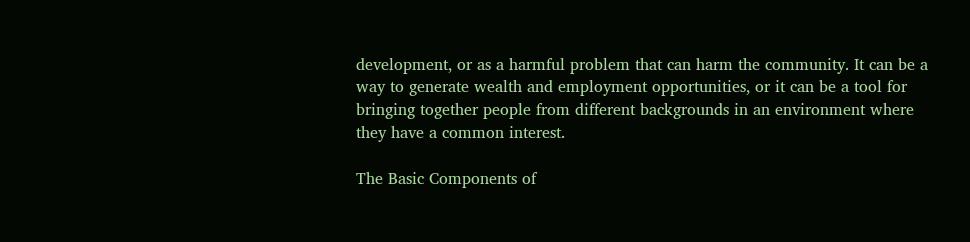development, or as a harmful problem that can harm the community. It can be a way to generate wealth and employment opportunities, or it can be a tool for bringing together people from different backgrounds in an environment where they have a common interest.

The Basic Components of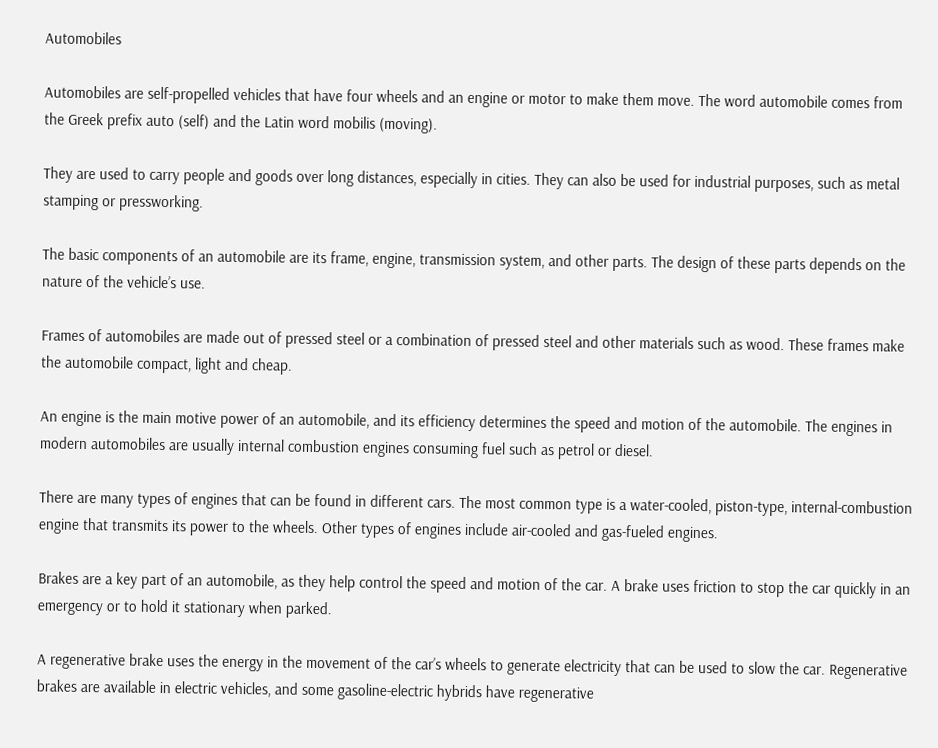Automobiles

Automobiles are self-propelled vehicles that have four wheels and an engine or motor to make them move. The word automobile comes from the Greek prefix auto (self) and the Latin word mobilis (moving).

They are used to carry people and goods over long distances, especially in cities. They can also be used for industrial purposes, such as metal stamping or pressworking.

The basic components of an automobile are its frame, engine, transmission system, and other parts. The design of these parts depends on the nature of the vehicle’s use.

Frames of automobiles are made out of pressed steel or a combination of pressed steel and other materials such as wood. These frames make the automobile compact, light and cheap.

An engine is the main motive power of an automobile, and its efficiency determines the speed and motion of the automobile. The engines in modern automobiles are usually internal combustion engines consuming fuel such as petrol or diesel.

There are many types of engines that can be found in different cars. The most common type is a water-cooled, piston-type, internal-combustion engine that transmits its power to the wheels. Other types of engines include air-cooled and gas-fueled engines.

Brakes are a key part of an automobile, as they help control the speed and motion of the car. A brake uses friction to stop the car quickly in an emergency or to hold it stationary when parked.

A regenerative brake uses the energy in the movement of the car’s wheels to generate electricity that can be used to slow the car. Regenerative brakes are available in electric vehicles, and some gasoline-electric hybrids have regenerative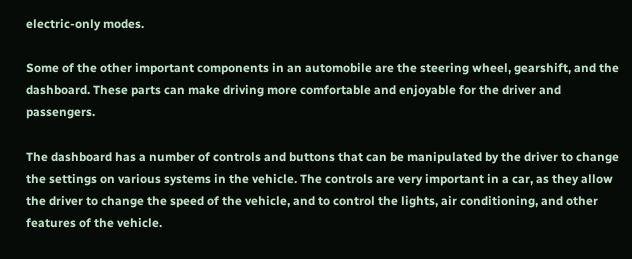electric-only modes.

Some of the other important components in an automobile are the steering wheel, gearshift, and the dashboard. These parts can make driving more comfortable and enjoyable for the driver and passengers.

The dashboard has a number of controls and buttons that can be manipulated by the driver to change the settings on various systems in the vehicle. The controls are very important in a car, as they allow the driver to change the speed of the vehicle, and to control the lights, air conditioning, and other features of the vehicle.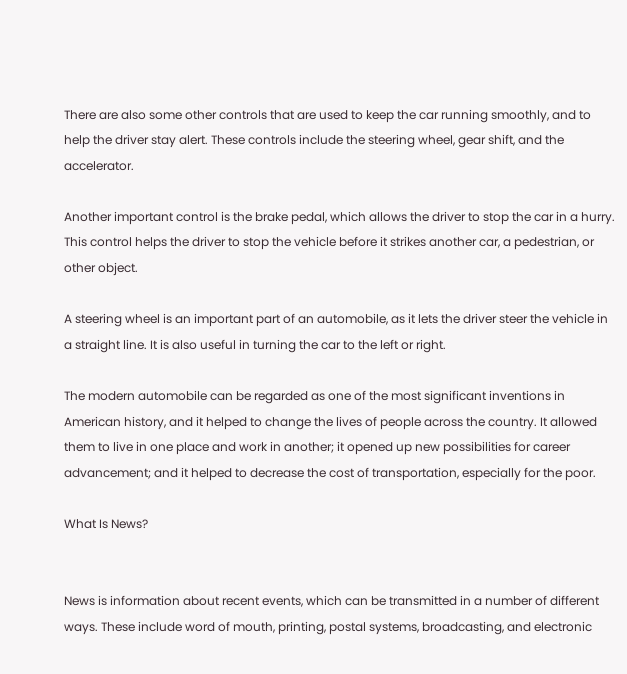There are also some other controls that are used to keep the car running smoothly, and to help the driver stay alert. These controls include the steering wheel, gear shift, and the accelerator.

Another important control is the brake pedal, which allows the driver to stop the car in a hurry. This control helps the driver to stop the vehicle before it strikes another car, a pedestrian, or other object.

A steering wheel is an important part of an automobile, as it lets the driver steer the vehicle in a straight line. It is also useful in turning the car to the left or right.

The modern automobile can be regarded as one of the most significant inventions in American history, and it helped to change the lives of people across the country. It allowed them to live in one place and work in another; it opened up new possibilities for career advancement; and it helped to decrease the cost of transportation, especially for the poor.

What Is News?


News is information about recent events, which can be transmitted in a number of different ways. These include word of mouth, printing, postal systems, broadcasting, and electronic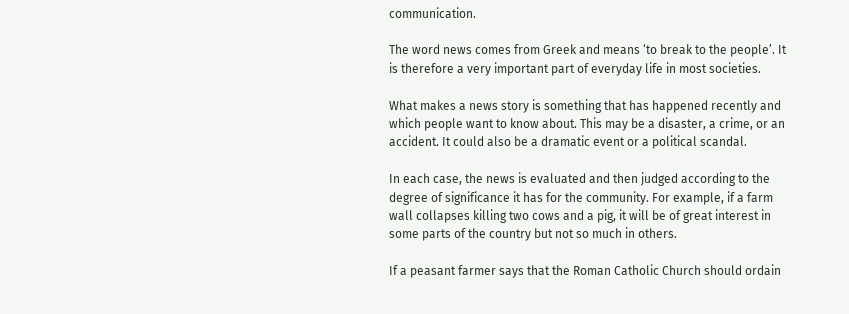communication.

The word news comes from Greek and means ‘to break to the people’. It is therefore a very important part of everyday life in most societies.

What makes a news story is something that has happened recently and which people want to know about. This may be a disaster, a crime, or an accident. It could also be a dramatic event or a political scandal.

In each case, the news is evaluated and then judged according to the degree of significance it has for the community. For example, if a farm wall collapses killing two cows and a pig, it will be of great interest in some parts of the country but not so much in others.

If a peasant farmer says that the Roman Catholic Church should ordain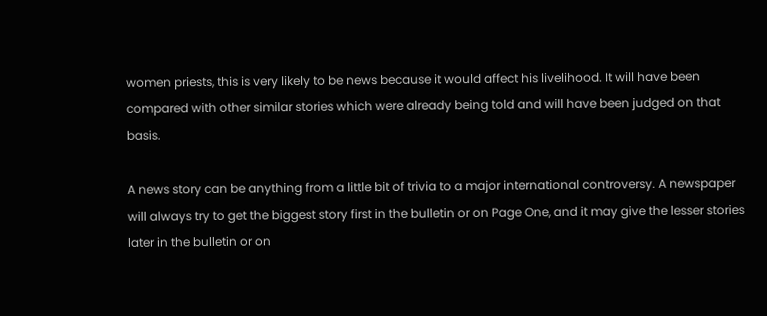women priests, this is very likely to be news because it would affect his livelihood. It will have been compared with other similar stories which were already being told and will have been judged on that basis.

A news story can be anything from a little bit of trivia to a major international controversy. A newspaper will always try to get the biggest story first in the bulletin or on Page One, and it may give the lesser stories later in the bulletin or on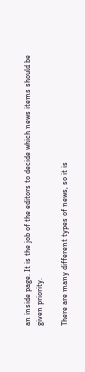an inside page. It is the job of the editors to decide which news items should be given priority.

There are many different types of news, so it is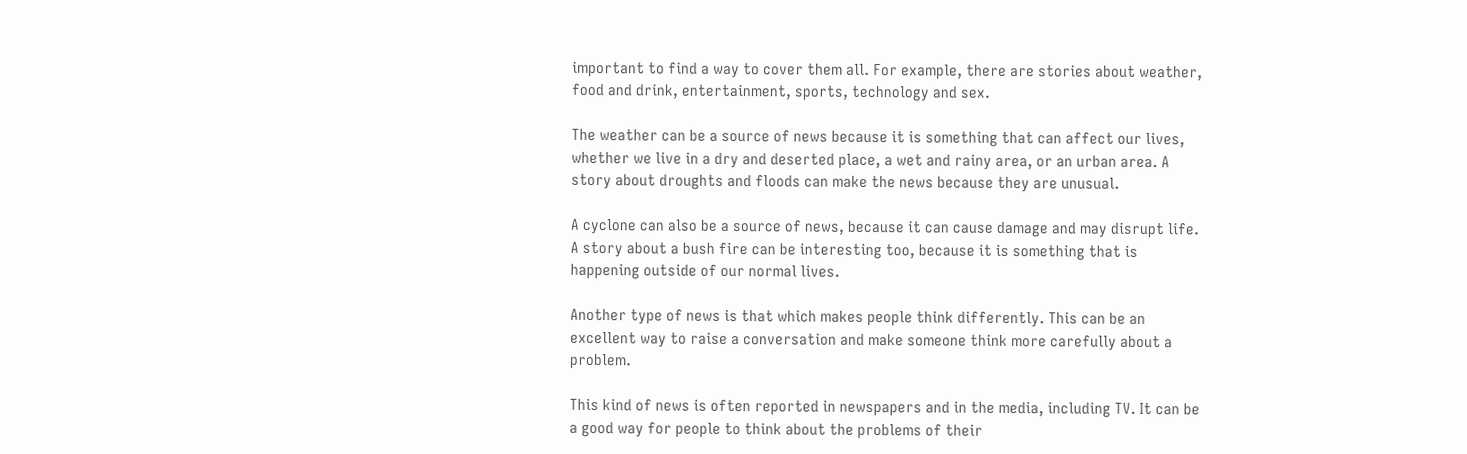important to find a way to cover them all. For example, there are stories about weather, food and drink, entertainment, sports, technology and sex.

The weather can be a source of news because it is something that can affect our lives, whether we live in a dry and deserted place, a wet and rainy area, or an urban area. A story about droughts and floods can make the news because they are unusual.

A cyclone can also be a source of news, because it can cause damage and may disrupt life. A story about a bush fire can be interesting too, because it is something that is happening outside of our normal lives.

Another type of news is that which makes people think differently. This can be an excellent way to raise a conversation and make someone think more carefully about a problem.

This kind of news is often reported in newspapers and in the media, including TV. It can be a good way for people to think about the problems of their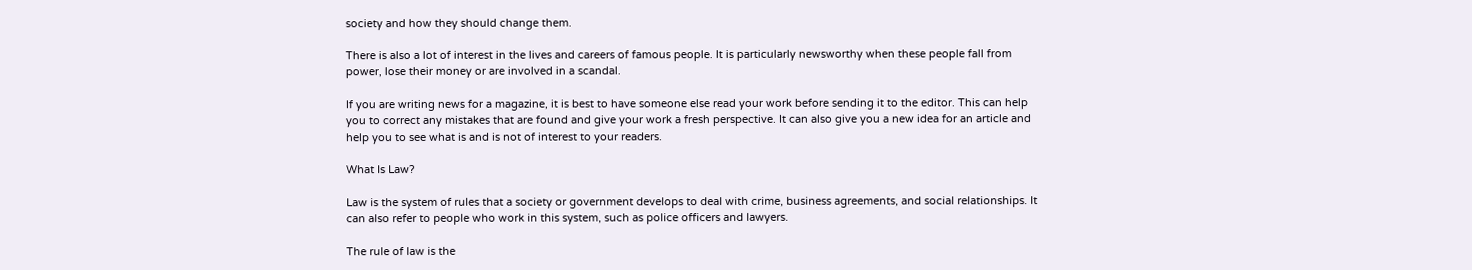society and how they should change them.

There is also a lot of interest in the lives and careers of famous people. It is particularly newsworthy when these people fall from power, lose their money or are involved in a scandal.

If you are writing news for a magazine, it is best to have someone else read your work before sending it to the editor. This can help you to correct any mistakes that are found and give your work a fresh perspective. It can also give you a new idea for an article and help you to see what is and is not of interest to your readers.

What Is Law?

Law is the system of rules that a society or government develops to deal with crime, business agreements, and social relationships. It can also refer to people who work in this system, such as police officers and lawyers.

The rule of law is the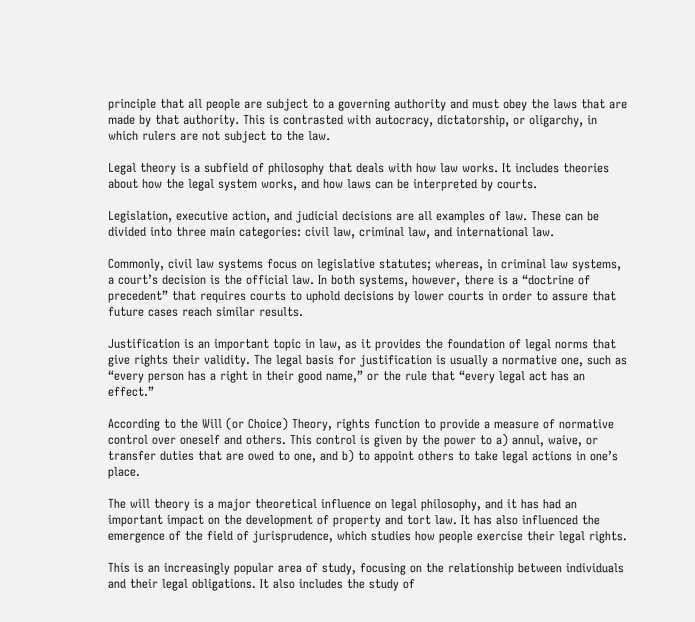principle that all people are subject to a governing authority and must obey the laws that are made by that authority. This is contrasted with autocracy, dictatorship, or oligarchy, in which rulers are not subject to the law.

Legal theory is a subfield of philosophy that deals with how law works. It includes theories about how the legal system works, and how laws can be interpreted by courts.

Legislation, executive action, and judicial decisions are all examples of law. These can be divided into three main categories: civil law, criminal law, and international law.

Commonly, civil law systems focus on legislative statutes; whereas, in criminal law systems, a court’s decision is the official law. In both systems, however, there is a “doctrine of precedent” that requires courts to uphold decisions by lower courts in order to assure that future cases reach similar results.

Justification is an important topic in law, as it provides the foundation of legal norms that give rights their validity. The legal basis for justification is usually a normative one, such as “every person has a right in their good name,” or the rule that “every legal act has an effect.”

According to the Will (or Choice) Theory, rights function to provide a measure of normative control over oneself and others. This control is given by the power to a) annul, waive, or transfer duties that are owed to one, and b) to appoint others to take legal actions in one’s place.

The will theory is a major theoretical influence on legal philosophy, and it has had an important impact on the development of property and tort law. It has also influenced the emergence of the field of jurisprudence, which studies how people exercise their legal rights.

This is an increasingly popular area of study, focusing on the relationship between individuals and their legal obligations. It also includes the study of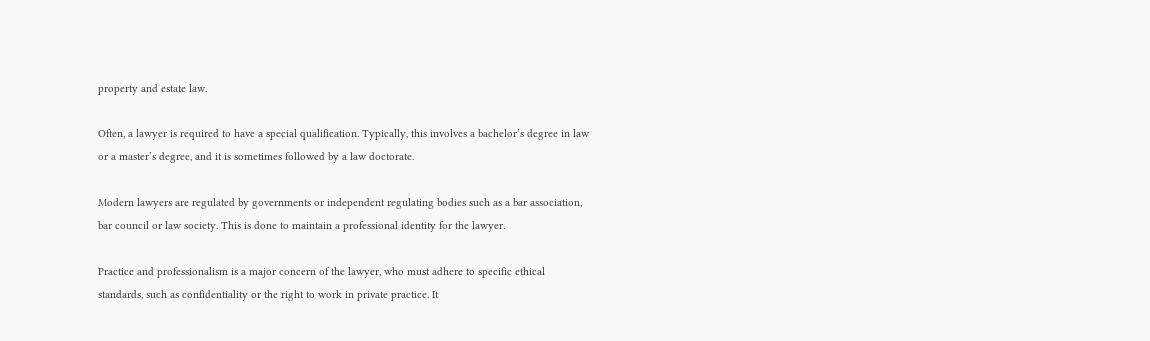property and estate law.

Often, a lawyer is required to have a special qualification. Typically, this involves a bachelor’s degree in law or a master’s degree, and it is sometimes followed by a law doctorate.

Modern lawyers are regulated by governments or independent regulating bodies such as a bar association, bar council or law society. This is done to maintain a professional identity for the lawyer.

Practice and professionalism is a major concern of the lawyer, who must adhere to specific ethical standards, such as confidentiality or the right to work in private practice. It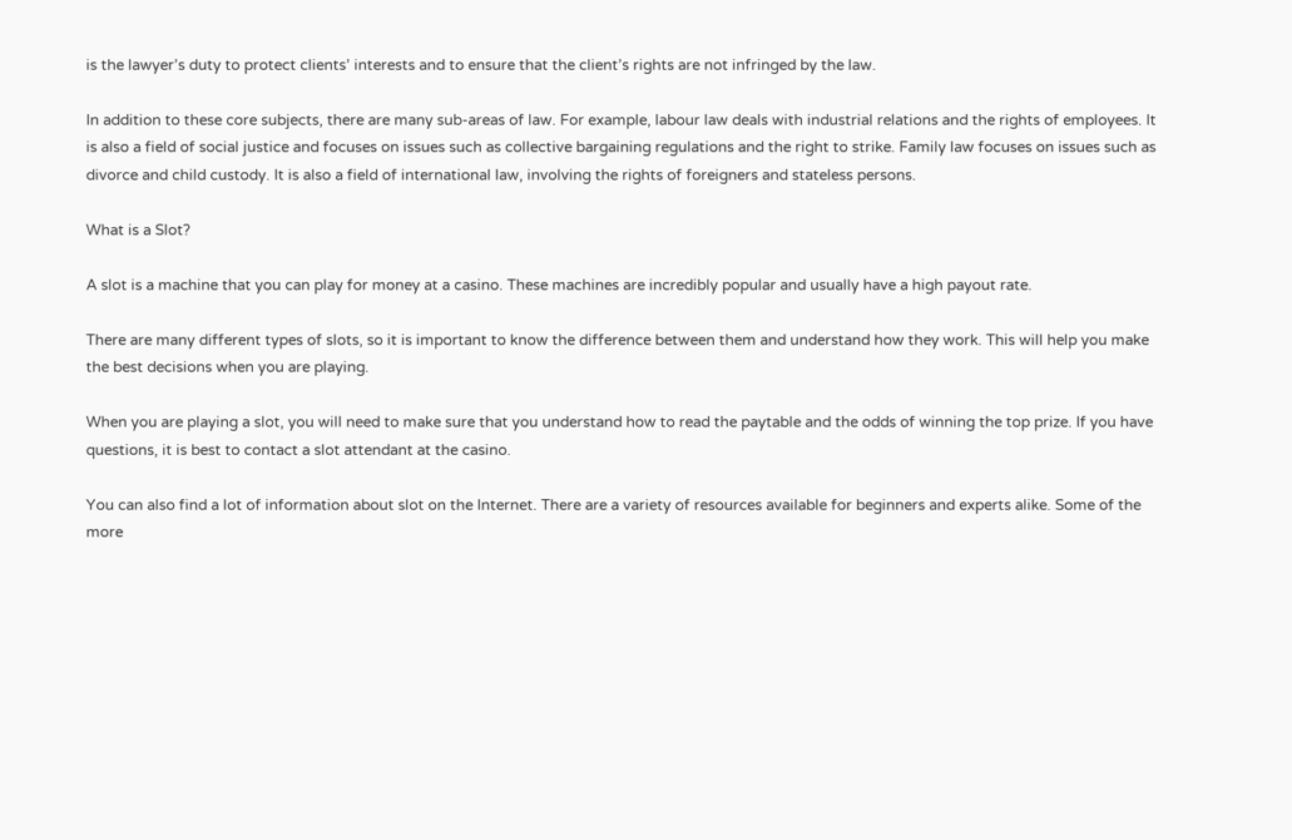is the lawyer’s duty to protect clients’ interests and to ensure that the client’s rights are not infringed by the law.

In addition to these core subjects, there are many sub-areas of law. For example, labour law deals with industrial relations and the rights of employees. It is also a field of social justice and focuses on issues such as collective bargaining regulations and the right to strike. Family law focuses on issues such as divorce and child custody. It is also a field of international law, involving the rights of foreigners and stateless persons.

What is a Slot?

A slot is a machine that you can play for money at a casino. These machines are incredibly popular and usually have a high payout rate.

There are many different types of slots, so it is important to know the difference between them and understand how they work. This will help you make the best decisions when you are playing.

When you are playing a slot, you will need to make sure that you understand how to read the paytable and the odds of winning the top prize. If you have questions, it is best to contact a slot attendant at the casino.

You can also find a lot of information about slot on the Internet. There are a variety of resources available for beginners and experts alike. Some of the more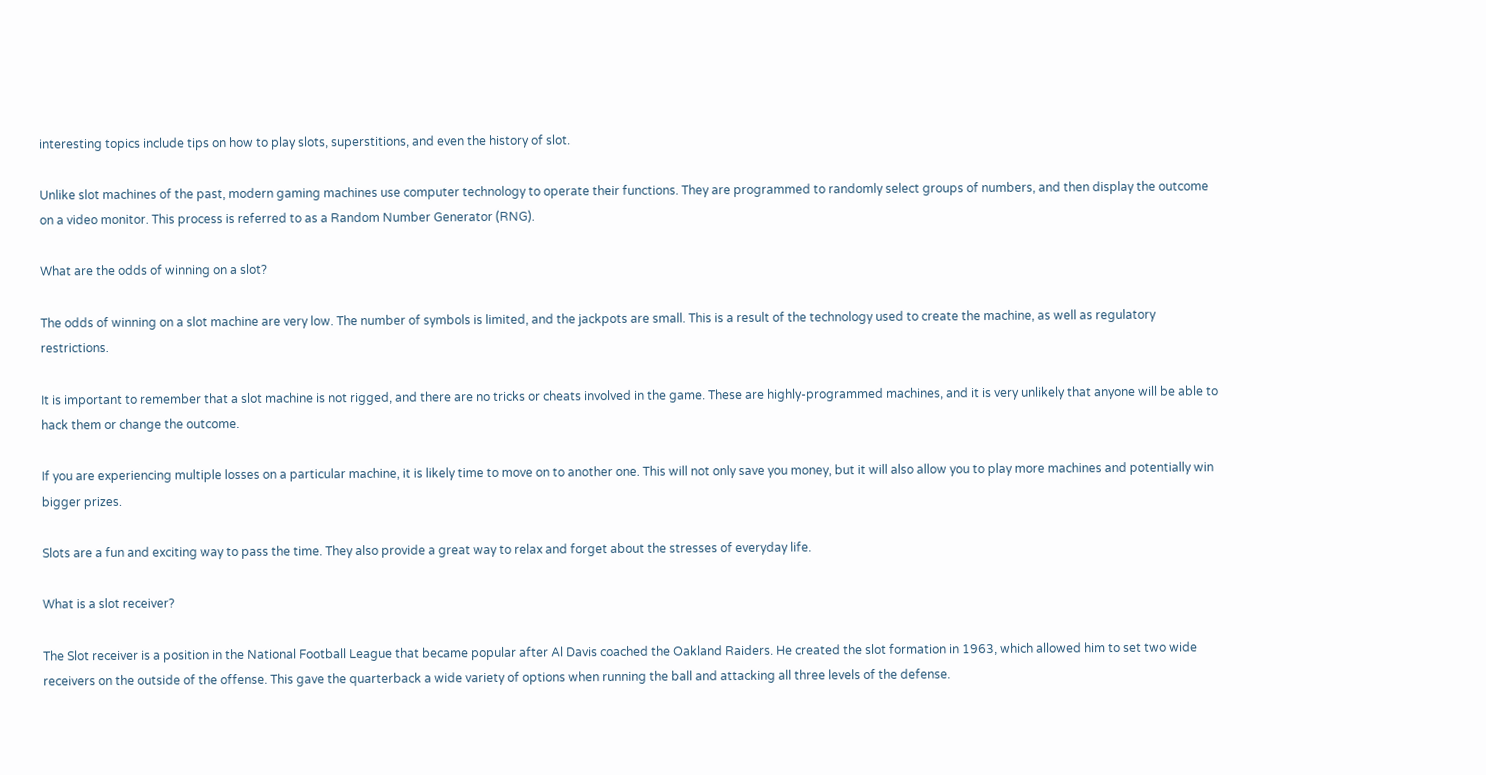interesting topics include tips on how to play slots, superstitions, and even the history of slot.

Unlike slot machines of the past, modern gaming machines use computer technology to operate their functions. They are programmed to randomly select groups of numbers, and then display the outcome on a video monitor. This process is referred to as a Random Number Generator (RNG).

What are the odds of winning on a slot?

The odds of winning on a slot machine are very low. The number of symbols is limited, and the jackpots are small. This is a result of the technology used to create the machine, as well as regulatory restrictions.

It is important to remember that a slot machine is not rigged, and there are no tricks or cheats involved in the game. These are highly-programmed machines, and it is very unlikely that anyone will be able to hack them or change the outcome.

If you are experiencing multiple losses on a particular machine, it is likely time to move on to another one. This will not only save you money, but it will also allow you to play more machines and potentially win bigger prizes.

Slots are a fun and exciting way to pass the time. They also provide a great way to relax and forget about the stresses of everyday life.

What is a slot receiver?

The Slot receiver is a position in the National Football League that became popular after Al Davis coached the Oakland Raiders. He created the slot formation in 1963, which allowed him to set two wide receivers on the outside of the offense. This gave the quarterback a wide variety of options when running the ball and attacking all three levels of the defense.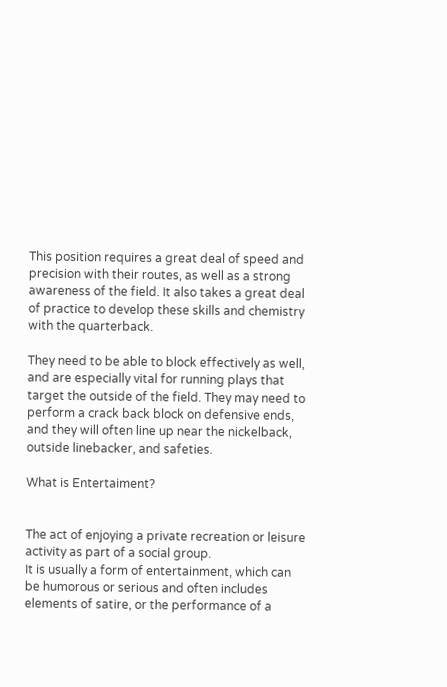This position requires a great deal of speed and precision with their routes, as well as a strong awareness of the field. It also takes a great deal of practice to develop these skills and chemistry with the quarterback.

They need to be able to block effectively as well, and are especially vital for running plays that target the outside of the field. They may need to perform a crack back block on defensive ends, and they will often line up near the nickelback, outside linebacker, and safeties.

What is Entertaiment?


The act of enjoying a private recreation or leisure activity as part of a social group.
It is usually a form of entertainment, which can be humorous or serious and often includes elements of satire, or the performance of a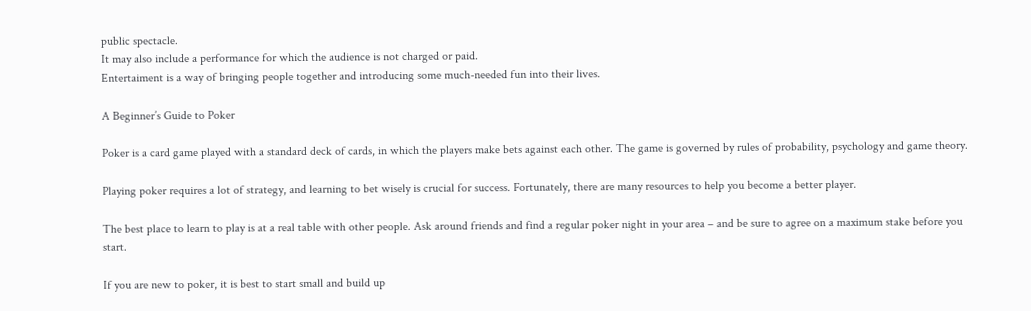public spectacle.
It may also include a performance for which the audience is not charged or paid.
Entertaiment is a way of bringing people together and introducing some much-needed fun into their lives.

A Beginner’s Guide to Poker

Poker is a card game played with a standard deck of cards, in which the players make bets against each other. The game is governed by rules of probability, psychology and game theory.

Playing poker requires a lot of strategy, and learning to bet wisely is crucial for success. Fortunately, there are many resources to help you become a better player.

The best place to learn to play is at a real table with other people. Ask around friends and find a regular poker night in your area – and be sure to agree on a maximum stake before you start.

If you are new to poker, it is best to start small and build up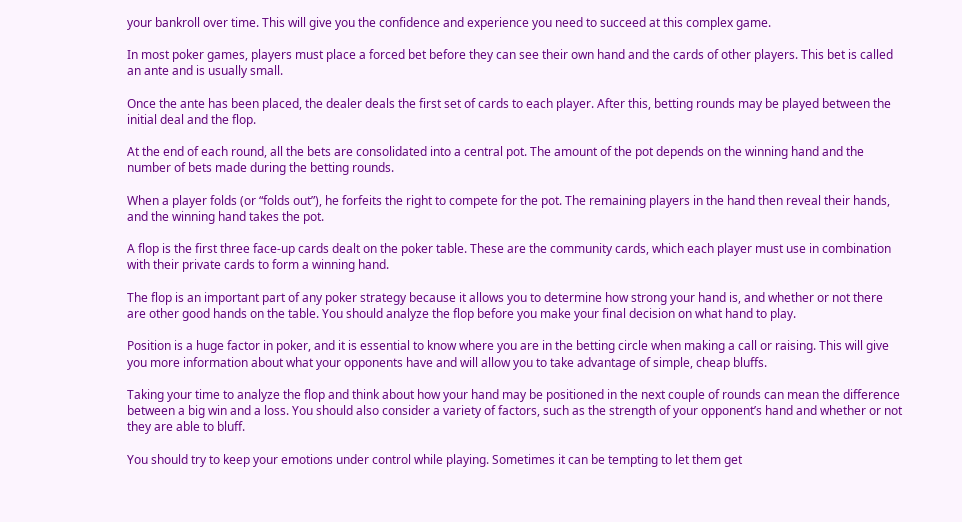your bankroll over time. This will give you the confidence and experience you need to succeed at this complex game.

In most poker games, players must place a forced bet before they can see their own hand and the cards of other players. This bet is called an ante and is usually small.

Once the ante has been placed, the dealer deals the first set of cards to each player. After this, betting rounds may be played between the initial deal and the flop.

At the end of each round, all the bets are consolidated into a central pot. The amount of the pot depends on the winning hand and the number of bets made during the betting rounds.

When a player folds (or “folds out”), he forfeits the right to compete for the pot. The remaining players in the hand then reveal their hands, and the winning hand takes the pot.

A flop is the first three face-up cards dealt on the poker table. These are the community cards, which each player must use in combination with their private cards to form a winning hand.

The flop is an important part of any poker strategy because it allows you to determine how strong your hand is, and whether or not there are other good hands on the table. You should analyze the flop before you make your final decision on what hand to play.

Position is a huge factor in poker, and it is essential to know where you are in the betting circle when making a call or raising. This will give you more information about what your opponents have and will allow you to take advantage of simple, cheap bluffs.

Taking your time to analyze the flop and think about how your hand may be positioned in the next couple of rounds can mean the difference between a big win and a loss. You should also consider a variety of factors, such as the strength of your opponent’s hand and whether or not they are able to bluff.

You should try to keep your emotions under control while playing. Sometimes it can be tempting to let them get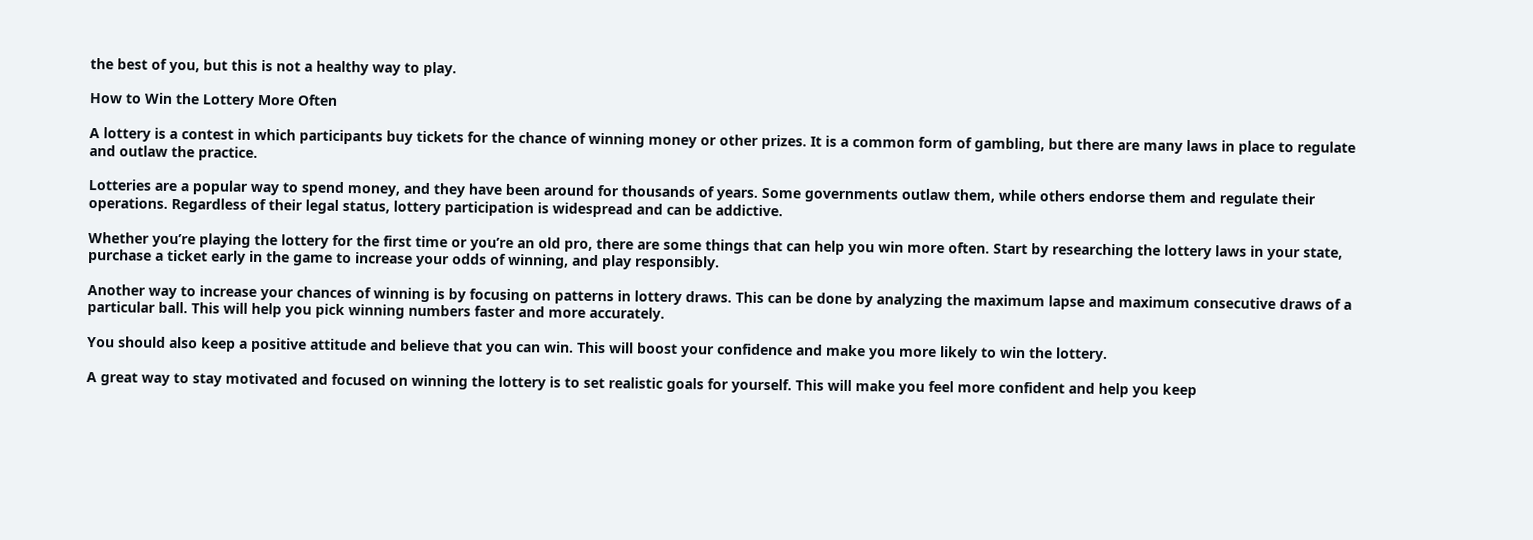the best of you, but this is not a healthy way to play.

How to Win the Lottery More Often

A lottery is a contest in which participants buy tickets for the chance of winning money or other prizes. It is a common form of gambling, but there are many laws in place to regulate and outlaw the practice.

Lotteries are a popular way to spend money, and they have been around for thousands of years. Some governments outlaw them, while others endorse them and regulate their operations. Regardless of their legal status, lottery participation is widespread and can be addictive.

Whether you’re playing the lottery for the first time or you’re an old pro, there are some things that can help you win more often. Start by researching the lottery laws in your state, purchase a ticket early in the game to increase your odds of winning, and play responsibly.

Another way to increase your chances of winning is by focusing on patterns in lottery draws. This can be done by analyzing the maximum lapse and maximum consecutive draws of a particular ball. This will help you pick winning numbers faster and more accurately.

You should also keep a positive attitude and believe that you can win. This will boost your confidence and make you more likely to win the lottery.

A great way to stay motivated and focused on winning the lottery is to set realistic goals for yourself. This will make you feel more confident and help you keep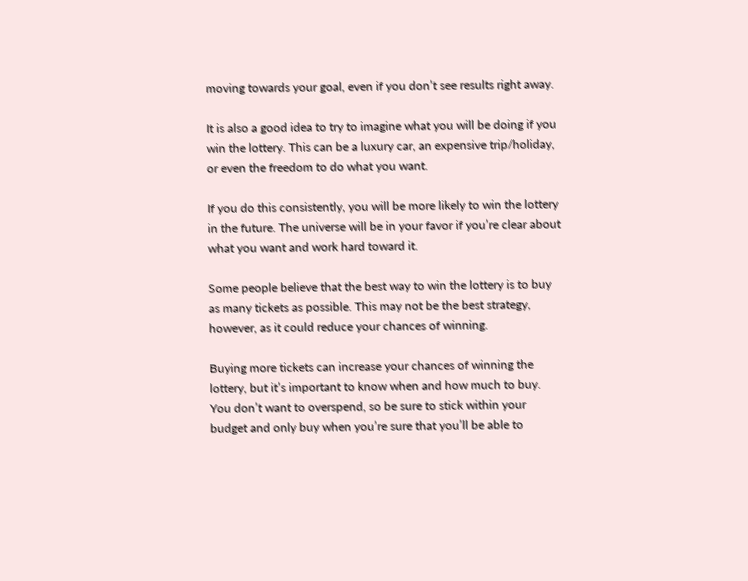moving towards your goal, even if you don’t see results right away.

It is also a good idea to try to imagine what you will be doing if you win the lottery. This can be a luxury car, an expensive trip/holiday, or even the freedom to do what you want.

If you do this consistently, you will be more likely to win the lottery in the future. The universe will be in your favor if you’re clear about what you want and work hard toward it.

Some people believe that the best way to win the lottery is to buy as many tickets as possible. This may not be the best strategy, however, as it could reduce your chances of winning.

Buying more tickets can increase your chances of winning the lottery, but it’s important to know when and how much to buy. You don’t want to overspend, so be sure to stick within your budget and only buy when you’re sure that you’ll be able to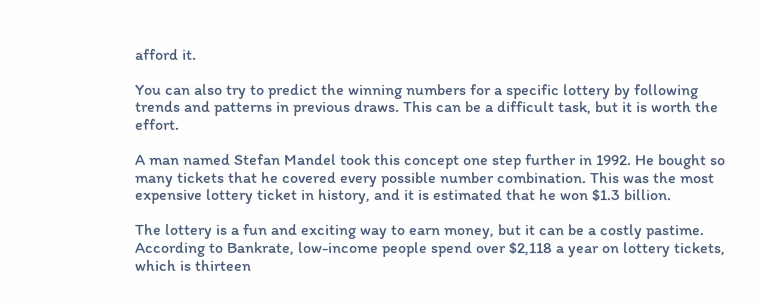afford it.

You can also try to predict the winning numbers for a specific lottery by following trends and patterns in previous draws. This can be a difficult task, but it is worth the effort.

A man named Stefan Mandel took this concept one step further in 1992. He bought so many tickets that he covered every possible number combination. This was the most expensive lottery ticket in history, and it is estimated that he won $1.3 billion.

The lottery is a fun and exciting way to earn money, but it can be a costly pastime. According to Bankrate, low-income people spend over $2,118 a year on lottery tickets, which is thirteen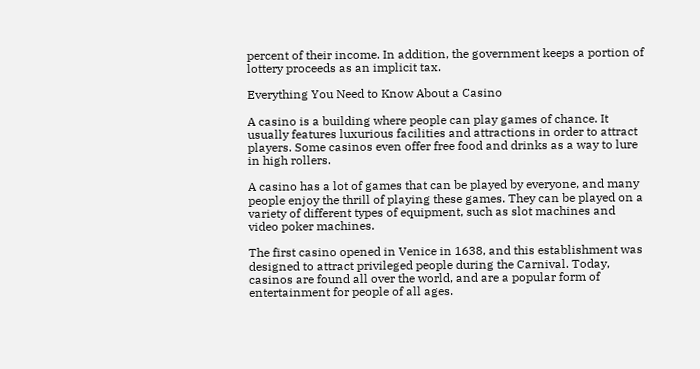percent of their income. In addition, the government keeps a portion of lottery proceeds as an implicit tax.

Everything You Need to Know About a Casino

A casino is a building where people can play games of chance. It usually features luxurious facilities and attractions in order to attract players. Some casinos even offer free food and drinks as a way to lure in high rollers.

A casino has a lot of games that can be played by everyone, and many people enjoy the thrill of playing these games. They can be played on a variety of different types of equipment, such as slot machines and video poker machines.

The first casino opened in Venice in 1638, and this establishment was designed to attract privileged people during the Carnival. Today, casinos are found all over the world, and are a popular form of entertainment for people of all ages.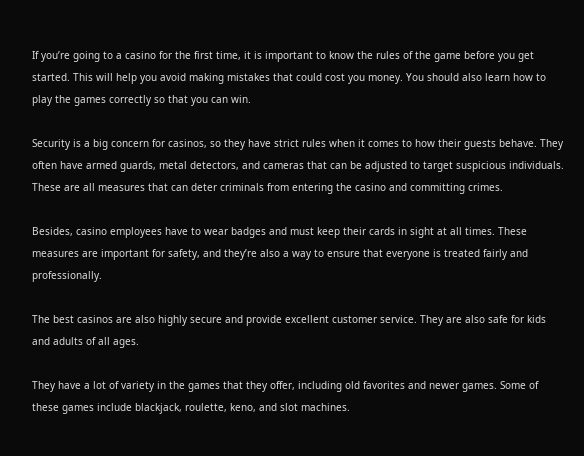If you’re going to a casino for the first time, it is important to know the rules of the game before you get started. This will help you avoid making mistakes that could cost you money. You should also learn how to play the games correctly so that you can win.

Security is a big concern for casinos, so they have strict rules when it comes to how their guests behave. They often have armed guards, metal detectors, and cameras that can be adjusted to target suspicious individuals. These are all measures that can deter criminals from entering the casino and committing crimes.

Besides, casino employees have to wear badges and must keep their cards in sight at all times. These measures are important for safety, and they’re also a way to ensure that everyone is treated fairly and professionally.

The best casinos are also highly secure and provide excellent customer service. They are also safe for kids and adults of all ages.

They have a lot of variety in the games that they offer, including old favorites and newer games. Some of these games include blackjack, roulette, keno, and slot machines.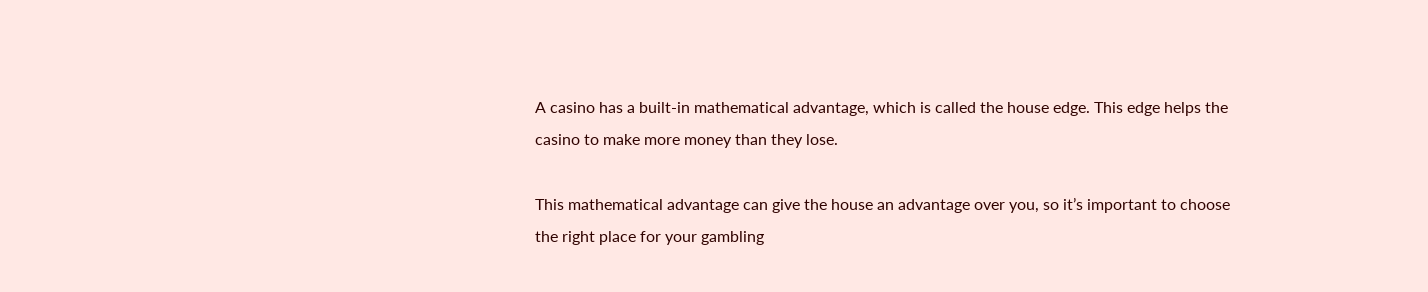A casino has a built-in mathematical advantage, which is called the house edge. This edge helps the casino to make more money than they lose.

This mathematical advantage can give the house an advantage over you, so it’s important to choose the right place for your gambling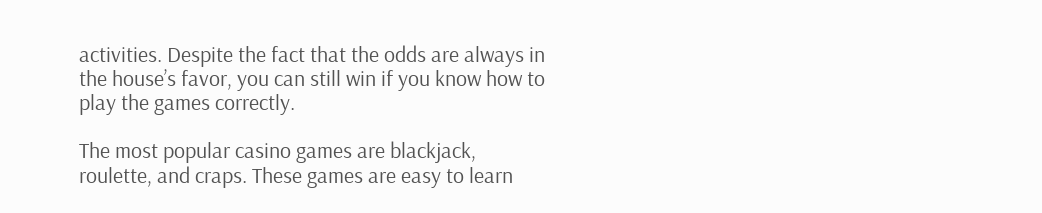activities. Despite the fact that the odds are always in the house’s favor, you can still win if you know how to play the games correctly.

The most popular casino games are blackjack, roulette, and craps. These games are easy to learn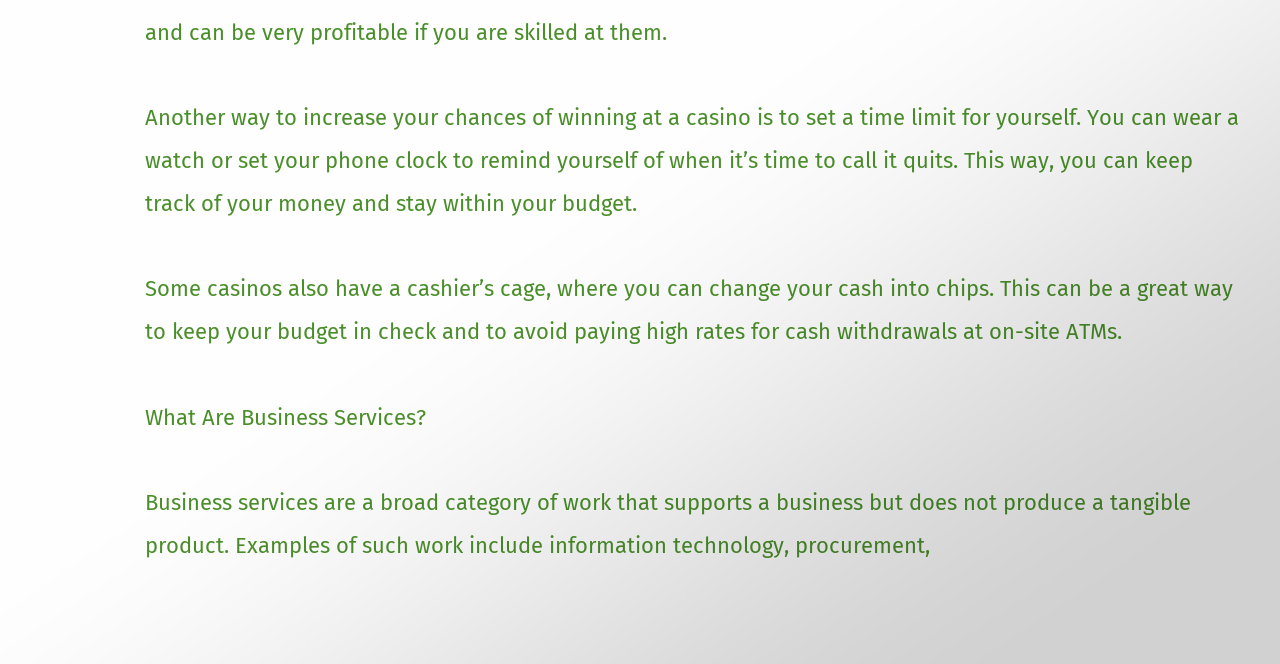and can be very profitable if you are skilled at them.

Another way to increase your chances of winning at a casino is to set a time limit for yourself. You can wear a watch or set your phone clock to remind yourself of when it’s time to call it quits. This way, you can keep track of your money and stay within your budget.

Some casinos also have a cashier’s cage, where you can change your cash into chips. This can be a great way to keep your budget in check and to avoid paying high rates for cash withdrawals at on-site ATMs.

What Are Business Services?

Business services are a broad category of work that supports a business but does not produce a tangible product. Examples of such work include information technology, procurement,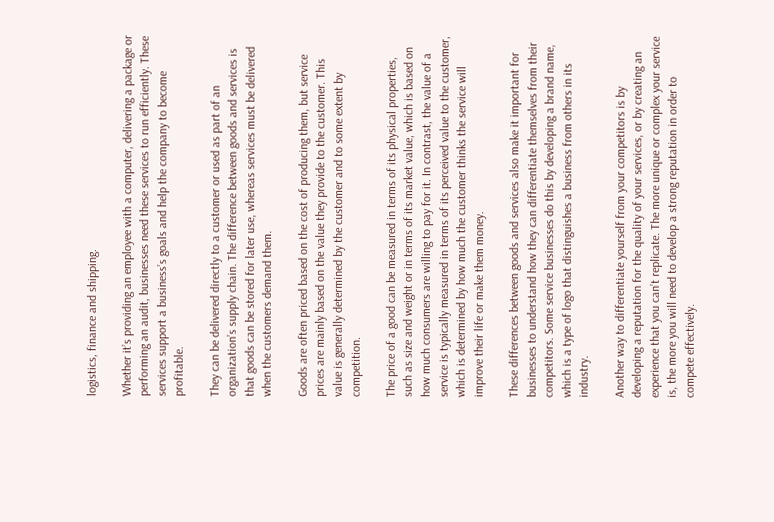logistics, finance and shipping.

Whether it’s providing an employee with a computer, delivering a package or performing an audit, businesses need these services to run efficiently. These services support a business’s goals and help the company to become profitable.

They can be delivered directly to a customer or used as part of an organization’s supply chain. The difference between goods and services is that goods can be stored for later use, whereas services must be delivered when the customers demand them.

Goods are often priced based on the cost of producing them, but service prices are mainly based on the value they provide to the customer. This value is generally determined by the customer and to some extent by competition.

The price of a good can be measured in terms of its physical properties, such as size and weight or in terms of its market value, which is based on how much consumers are willing to pay for it. In contrast, the value of a service is typically measured in terms of its perceived value to the customer, which is determined by how much the customer thinks the service will improve their life or make them money.

These differences between goods and services also make it important for businesses to understand how they can differentiate themselves from their competitors. Some service businesses do this by developing a brand name, which is a type of logo that distinguishes a business from others in its industry.

Another way to differentiate yourself from your competitors is by developing a reputation for the quality of your services, or by creating an experience that you can’t replicate. The more unique or complex your service is, the more you will need to develop a strong reputation in order to compete effectively.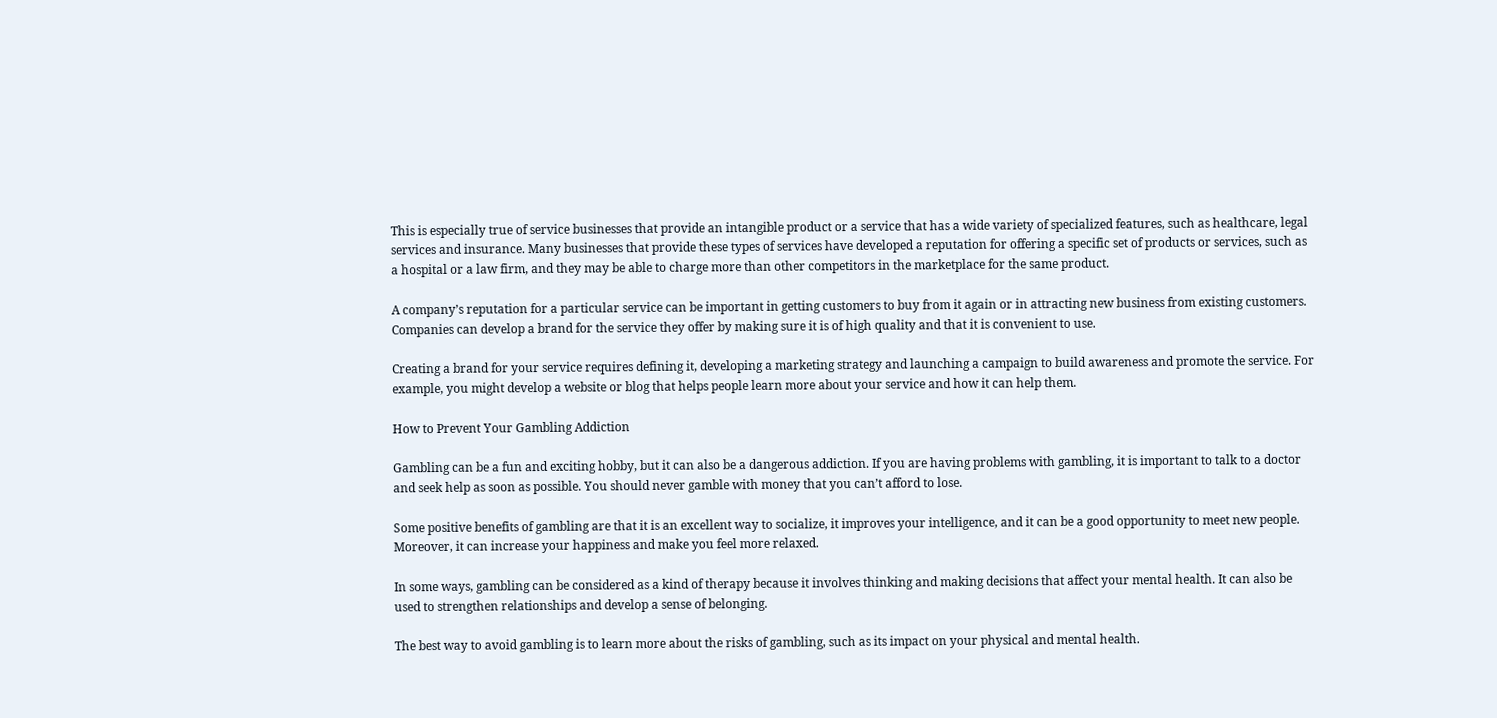This is especially true of service businesses that provide an intangible product or a service that has a wide variety of specialized features, such as healthcare, legal services and insurance. Many businesses that provide these types of services have developed a reputation for offering a specific set of products or services, such as a hospital or a law firm, and they may be able to charge more than other competitors in the marketplace for the same product.

A company’s reputation for a particular service can be important in getting customers to buy from it again or in attracting new business from existing customers. Companies can develop a brand for the service they offer by making sure it is of high quality and that it is convenient to use.

Creating a brand for your service requires defining it, developing a marketing strategy and launching a campaign to build awareness and promote the service. For example, you might develop a website or blog that helps people learn more about your service and how it can help them.

How to Prevent Your Gambling Addiction

Gambling can be a fun and exciting hobby, but it can also be a dangerous addiction. If you are having problems with gambling, it is important to talk to a doctor and seek help as soon as possible. You should never gamble with money that you can’t afford to lose.

Some positive benefits of gambling are that it is an excellent way to socialize, it improves your intelligence, and it can be a good opportunity to meet new people. Moreover, it can increase your happiness and make you feel more relaxed.

In some ways, gambling can be considered as a kind of therapy because it involves thinking and making decisions that affect your mental health. It can also be used to strengthen relationships and develop a sense of belonging.

The best way to avoid gambling is to learn more about the risks of gambling, such as its impact on your physical and mental health.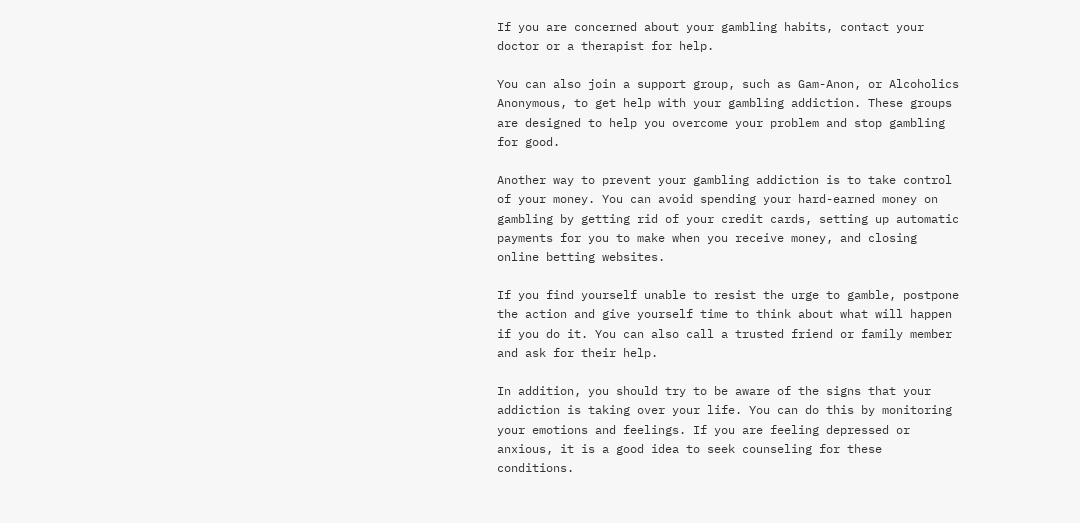If you are concerned about your gambling habits, contact your doctor or a therapist for help.

You can also join a support group, such as Gam-Anon, or Alcoholics Anonymous, to get help with your gambling addiction. These groups are designed to help you overcome your problem and stop gambling for good.

Another way to prevent your gambling addiction is to take control of your money. You can avoid spending your hard-earned money on gambling by getting rid of your credit cards, setting up automatic payments for you to make when you receive money, and closing online betting websites.

If you find yourself unable to resist the urge to gamble, postpone the action and give yourself time to think about what will happen if you do it. You can also call a trusted friend or family member and ask for their help.

In addition, you should try to be aware of the signs that your addiction is taking over your life. You can do this by monitoring your emotions and feelings. If you are feeling depressed or anxious, it is a good idea to seek counseling for these conditions.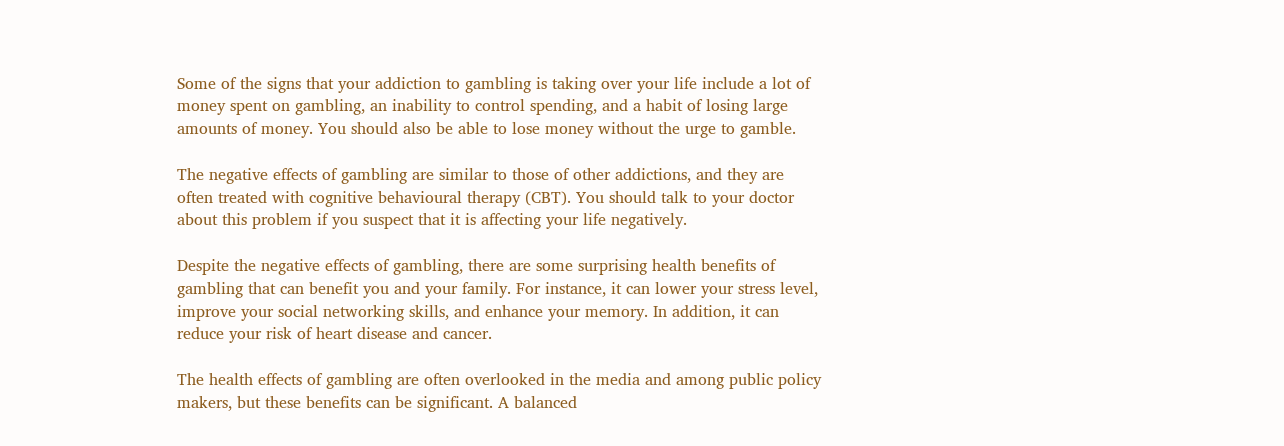Some of the signs that your addiction to gambling is taking over your life include a lot of money spent on gambling, an inability to control spending, and a habit of losing large amounts of money. You should also be able to lose money without the urge to gamble.

The negative effects of gambling are similar to those of other addictions, and they are often treated with cognitive behavioural therapy (CBT). You should talk to your doctor about this problem if you suspect that it is affecting your life negatively.

Despite the negative effects of gambling, there are some surprising health benefits of gambling that can benefit you and your family. For instance, it can lower your stress level, improve your social networking skills, and enhance your memory. In addition, it can reduce your risk of heart disease and cancer.

The health effects of gambling are often overlooked in the media and among public policy makers, but these benefits can be significant. A balanced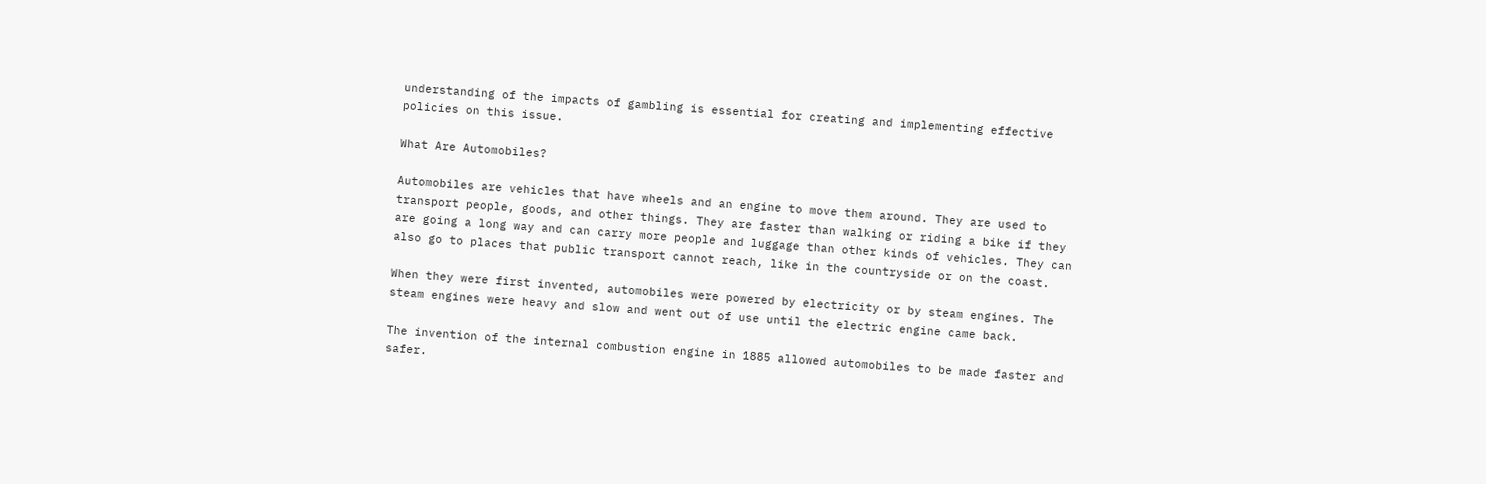understanding of the impacts of gambling is essential for creating and implementing effective policies on this issue.

What Are Automobiles?

Automobiles are vehicles that have wheels and an engine to move them around. They are used to transport people, goods, and other things. They are faster than walking or riding a bike if they are going a long way and can carry more people and luggage than other kinds of vehicles. They can also go to places that public transport cannot reach, like in the countryside or on the coast.

When they were first invented, automobiles were powered by electricity or by steam engines. The steam engines were heavy and slow and went out of use until the electric engine came back.

The invention of the internal combustion engine in 1885 allowed automobiles to be made faster and safer.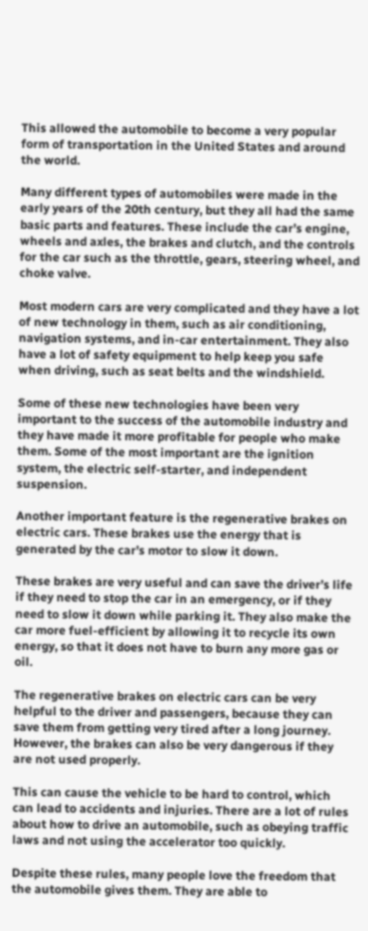This allowed the automobile to become a very popular form of transportation in the United States and around the world.

Many different types of automobiles were made in the early years of the 20th century, but they all had the same basic parts and features. These include the car’s engine, wheels and axles, the brakes and clutch, and the controls for the car such as the throttle, gears, steering wheel, and choke valve.

Most modern cars are very complicated and they have a lot of new technology in them, such as air conditioning, navigation systems, and in-car entertainment. They also have a lot of safety equipment to help keep you safe when driving, such as seat belts and the windshield.

Some of these new technologies have been very important to the success of the automobile industry and they have made it more profitable for people who make them. Some of the most important are the ignition system, the electric self-starter, and independent suspension.

Another important feature is the regenerative brakes on electric cars. These brakes use the energy that is generated by the car’s motor to slow it down.

These brakes are very useful and can save the driver’s life if they need to stop the car in an emergency, or if they need to slow it down while parking it. They also make the car more fuel-efficient by allowing it to recycle its own energy, so that it does not have to burn any more gas or oil.

The regenerative brakes on electric cars can be very helpful to the driver and passengers, because they can save them from getting very tired after a long journey. However, the brakes can also be very dangerous if they are not used properly.

This can cause the vehicle to be hard to control, which can lead to accidents and injuries. There are a lot of rules about how to drive an automobile, such as obeying traffic laws and not using the accelerator too quickly.

Despite these rules, many people love the freedom that the automobile gives them. They are able to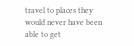travel to places they would never have been able to get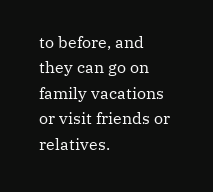to before, and they can go on family vacations or visit friends or relatives.